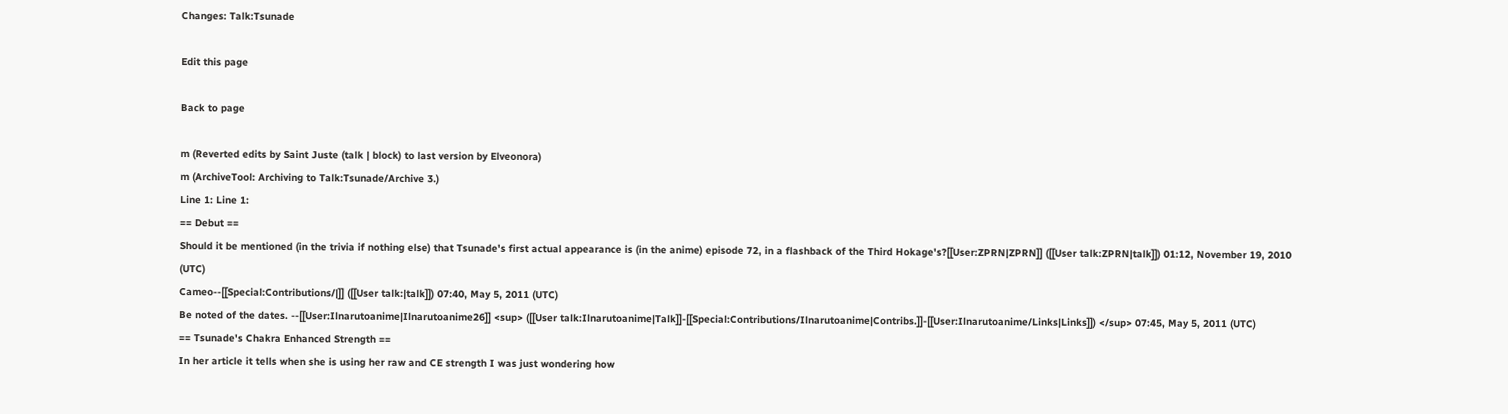Changes: Talk:Tsunade

Edit this page

Back to page

m (Reverted edits by Saint Juste (talk | block) to last version by Elveonora)
m (ArchiveTool: Archiving to Talk:Tsunade/Archive 3.)
Line 1: Line 1:
== Debut ==
Should it be mentioned (in the trivia if nothing else) that Tsunade's first actual appearance is (in the anime) episode 72, in a flashback of the Third Hokage's?[[User:ZPRN|ZPRN]] ([[User talk:ZPRN|talk]]) 01:12, November 19, 2010 (UTC)
Cameo--[[Special:Contributions/|]] ([[User talk:|talk]]) 07:40, May 5, 2011 (UTC)
Be noted of the dates. --[[User:Ilnarutoanime|Ilnarutoanime26]] <sup> ([[User talk:Ilnarutoanime|Talk]]-[[Special:Contributions/Ilnarutoanime|Contribs.]]-[[User:Ilnarutoanime/Links|Links]]) </sup> 07:45, May 5, 2011 (UTC)
== Tsunade's Chakra Enhanced Strength ==
In her article it tells when she is using her raw and CE strength I was just wondering how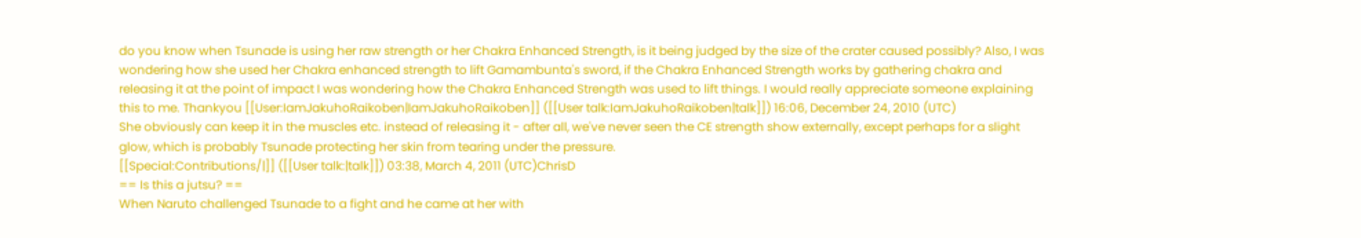do you know when Tsunade is using her raw strength or her Chakra Enhanced Strength, is it being judged by the size of the crater caused possibly? Also, I was wondering how she used her Chakra enhanced strength to lift Gamambunta's sword, if the Chakra Enhanced Strength works by gathering chakra and releasing it at the point of impact I was wondering how the Chakra Enhanced Strength was used to lift things. I would really appreciate someone explaining this to me. Thankyou [[User:IamJakuhoRaikoben|IamJakuhoRaikoben]] ([[User talk:IamJakuhoRaikoben|talk]]) 16:06, December 24, 2010 (UTC)
She obviously can keep it in the muscles etc. instead of releasing it - after all, we've never seen the CE strength show externally, except perhaps for a slight glow, which is probably Tsunade protecting her skin from tearing under the pressure.
[[Special:Contributions/|]] ([[User talk:|talk]]) 03:38, March 4, 2011 (UTC)ChrisD
== Is this a jutsu? ==
When Naruto challenged Tsunade to a fight and he came at her with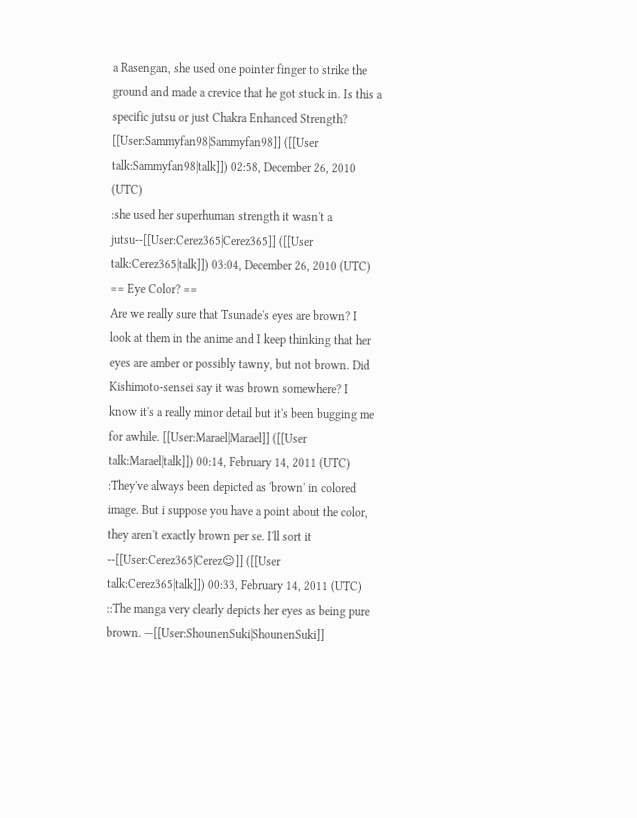a Rasengan, she used one pointer finger to strike the ground and made a crevice that he got stuck in. Is this a specific jutsu or just Chakra Enhanced Strength? [[User:Sammyfan98|Sammyfan98]] ([[User talk:Sammyfan98|talk]]) 02:58, December 26, 2010 (UTC)
:she used her superhuman strength it wasn't a jutsu--[[User:Cerez365|Cerez365]] ([[User talk:Cerez365|talk]]) 03:04, December 26, 2010 (UTC)
== Eye Color? ==
Are we really sure that Tsunade's eyes are brown? I look at them in the anime and I keep thinking that her eyes are amber or possibly tawny, but not brown. Did Kishimoto-sensei say it was brown somewhere? I know it's a really minor detail but it's been bugging me for awhile. [[User:Marael|Marael]] ([[User talk:Marael|talk]]) 00:14, February 14, 2011 (UTC)
:They've always been depicted as 'brown' in colored image. But i suppose you have a point about the color, they aren't exactly brown per se. I'll sort it --[[User:Cerez365|Cerez☺]] ([[User talk:Cerez365|talk]]) 00:33, February 14, 2011 (UTC)
::The manga very clearly depicts her eyes as being pure brown. —[[User:ShounenSuki|ShounenSuki]]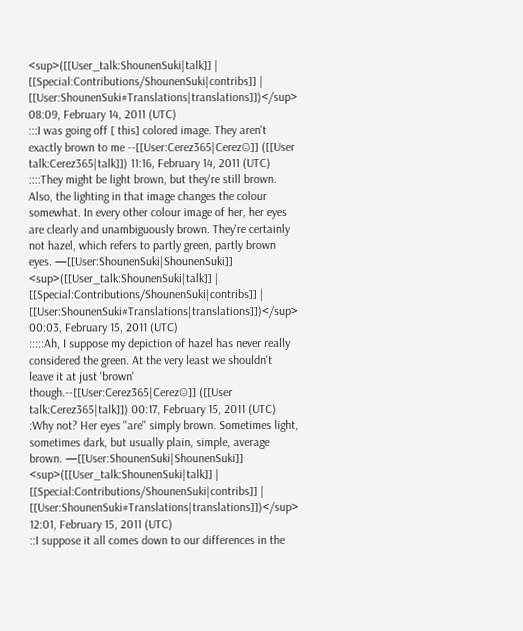<sup>([[User_talk:ShounenSuki|talk]] | [[Special:Contributions/ShounenSuki|contribs]] | [[User:ShounenSuki#Translations|translations]])</sup> 08:09, February 14, 2011 (UTC)
:::I was going off [ this] colored image. They aren't exactly brown to me --[[User:Cerez365|Cerez☺]] ([[User talk:Cerez365|talk]]) 11:16, February 14, 2011 (UTC)
::::They might be light brown, but they're still brown. Also, the lighting in that image changes the colour somewhat. In every other colour image of her, her eyes are clearly and unambiguously brown. They're certainly not hazel, which refers to partly green, partly brown eyes. —[[User:ShounenSuki|ShounenSuki]] <sup>([[User_talk:ShounenSuki|talk]] | [[Special:Contributions/ShounenSuki|contribs]] | [[User:ShounenSuki#Translations|translations]])</sup> 00:03, February 15, 2011 (UTC)
:::::Ah, I suppose my depiction of hazel has never really considered the green. At the very least we shouldn't leave it at just 'brown' though.--[[User:Cerez365|Cerez☺]] ([[User talk:Cerez365|talk]]) 00:17, February 15, 2011 (UTC)
:Why not? Her eyes ''are'' simply brown. Sometimes light, sometimes dark, but usually plain, simple, average brown. —[[User:ShounenSuki|ShounenSuki]] <sup>([[User_talk:ShounenSuki|talk]] | [[Special:Contributions/ShounenSuki|contribs]] | [[User:ShounenSuki#Translations|translations]])</sup> 12:01, February 15, 2011 (UTC)
::I suppose it all comes down to our differences in the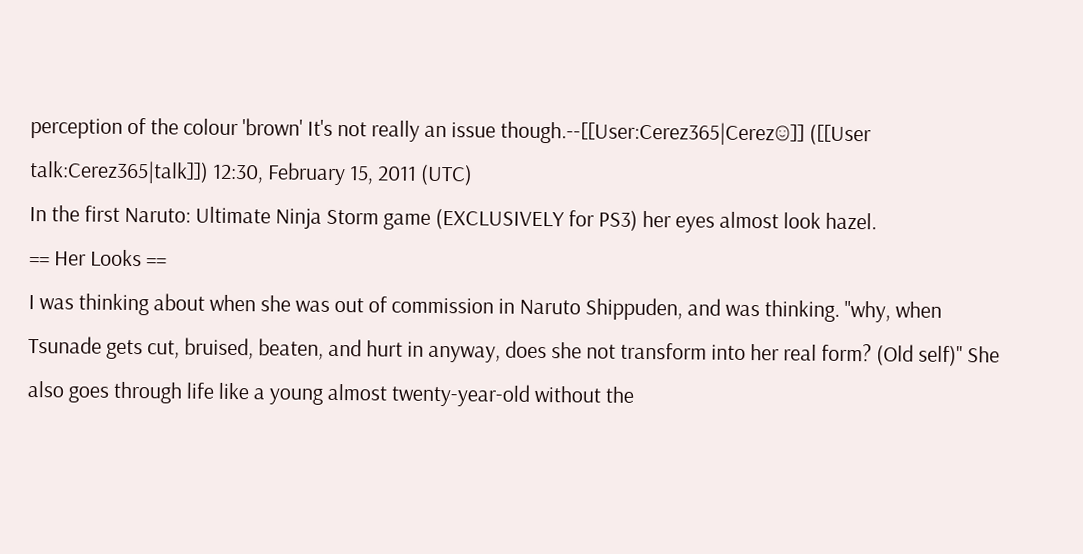perception of the colour 'brown' It's not really an issue though.--[[User:Cerez365|Cerez☺]] ([[User talk:Cerez365|talk]]) 12:30, February 15, 2011 (UTC)
In the first Naruto: Ultimate Ninja Storm game (EXCLUSIVELY for PS3) her eyes almost look hazel.
== Her Looks ==
I was thinking about when she was out of commission in Naruto Shippuden, and was thinking. ''why, when Tsunade gets cut, bruised, beaten, and hurt in anyway, does she not transform into her real form? (Old self)'' She also goes through life like a young almost twenty-year-old without the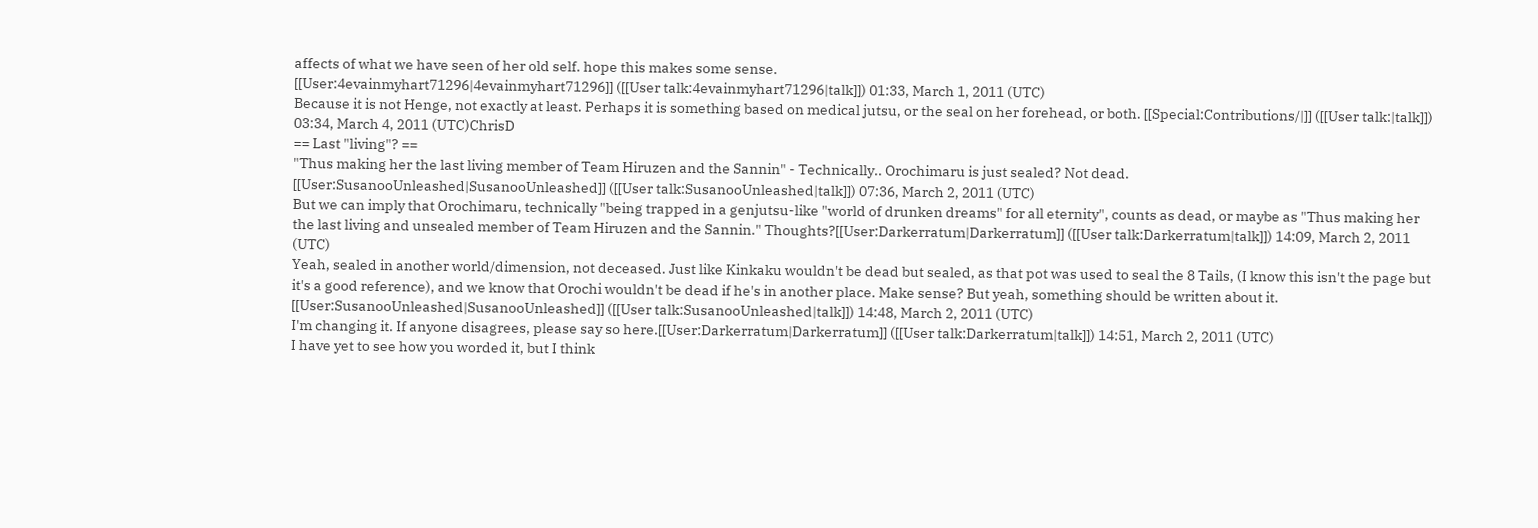affects of what we have seen of her old self. hope this makes some sense.
[[User:4evainmyhart71296|4evainmyhart71296]] ([[User talk:4evainmyhart71296|talk]]) 01:33, March 1, 2011 (UTC)
Because it is not Henge, not exactly at least. Perhaps it is something based on medical jutsu, or the seal on her forehead, or both. [[Special:Contributions/|]] ([[User talk:|talk]]) 03:34, March 4, 2011 (UTC)ChrisD
== Last "living"? ==
"Thus making her the last living member of Team Hiruzen and the Sannin" - Technically.. Orochimaru is just sealed? Not dead. [[User:SusanooUnleashed|SusanooUnleashed]] ([[User talk:SusanooUnleashed|talk]]) 07:36, March 2, 2011 (UTC)
But we can imply that Orochimaru, technically "being trapped in a genjutsu-like "world of drunken dreams" for all eternity", counts as dead, or maybe as "Thus making her the last living and unsealed member of Team Hiruzen and the Sannin." Thoughts?[[User:Darkerratum|Darkerratum]] ([[User talk:Darkerratum|talk]]) 14:09, March 2, 2011 (UTC)
Yeah, sealed in another world/dimension, not deceased. Just like Kinkaku wouldn't be dead but sealed, as that pot was used to seal the 8 Tails, (I know this isn't the page but it's a good reference), and we know that Orochi wouldn't be dead if he's in another place. Make sense? But yeah, something should be written about it. [[User:SusanooUnleashed|SusanooUnleashed]] ([[User talk:SusanooUnleashed|talk]]) 14:48, March 2, 2011 (UTC)
I'm changing it. If anyone disagrees, please say so here.[[User:Darkerratum|Darkerratum]] ([[User talk:Darkerratum|talk]]) 14:51, March 2, 2011 (UTC)
I have yet to see how you worded it, but I think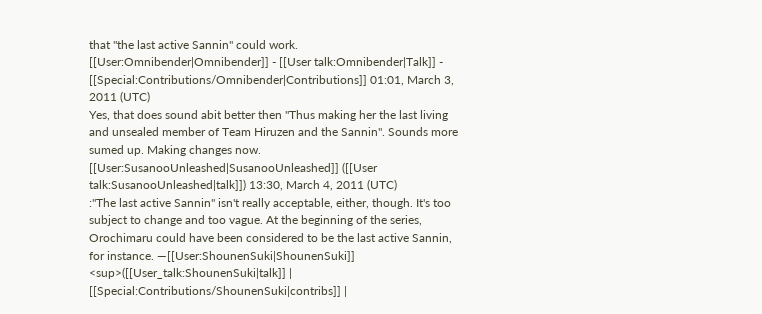that "the last active Sannin" could work. [[User:Omnibender|Omnibender]] - [[User talk:Omnibender|Talk]] - [[Special:Contributions/Omnibender|Contributions]] 01:01, March 3, 2011 (UTC)
Yes, that does sound abit better then "Thus making her the last living and unsealed member of Team Hiruzen and the Sannin". Sounds more sumed up. Making changes now. [[User:SusanooUnleashed|SusanooUnleashed]] ([[User talk:SusanooUnleashed|talk]]) 13:30, March 4, 2011 (UTC)
:"The last active Sannin" isn't really acceptable, either, though. It's too subject to change and too vague. At the beginning of the series, Orochimaru could have been considered to be the last active Sannin, for instance. —[[User:ShounenSuki|ShounenSuki]] <sup>([[User_talk:ShounenSuki|talk]] | [[Special:Contributions/ShounenSuki|contribs]] |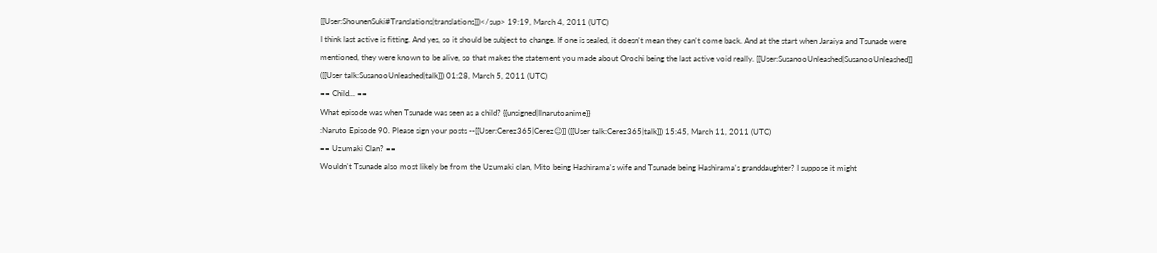[[User:ShounenSuki#Translations|translations]])</sup> 19:19, March 4, 2011 (UTC)
I think last active is fitting. And yes, so it should be subject to change. If one is sealed, it doesn't mean they can't come back. And at the start when Jaraiya and Tsunade were mentioned, they were known to be alive, so that makes the statement you made about Orochi being the last active void really. [[User:SusanooUnleashed|SusanooUnleashed]] ([[User talk:SusanooUnleashed|talk]]) 01:28, March 5, 2011 (UTC)
== Child... ==
What episode was when Tsunade was seen as a child? {{unsigned|Ilnarutoanime}}
:Naruto Episode 90. Please sign your posts --[[User:Cerez365|Cerez☺]] ([[User talk:Cerez365|talk]]) 15:45, March 11, 2011 (UTC)
== Uzumaki Clan? ==
Wouldn't Tsunade also most likely be from the Uzumaki clan, Mito being Hashirama's wife and Tsunade being Hashirama's granddaughter? I suppose it might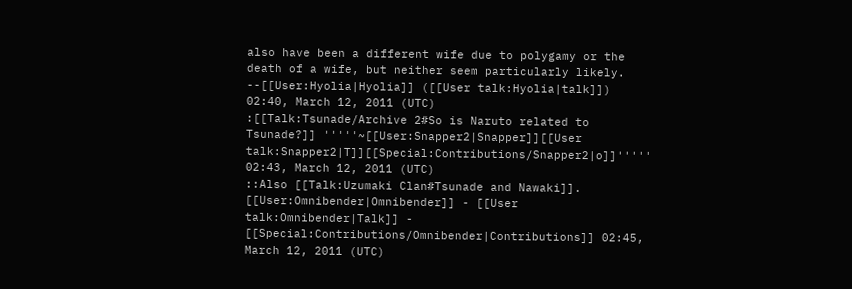also have been a different wife due to polygamy or the death of a wife, but neither seem particularly likely. --[[User:Hyolia|Hyolia]] ([[User talk:Hyolia|talk]]) 02:40, March 12, 2011 (UTC)
:[[Talk:Tsunade/Archive 2#So is Naruto related to Tsunade?]] '''''~[[User:Snapper2|Snapper]][[User talk:Snapper2|T]][[Special:Contributions/Snapper2|o]]''''' 02:43, March 12, 2011 (UTC)
::Also [[Talk:Uzumaki Clan#Tsunade and Nawaki]]. [[User:Omnibender|Omnibender]] - [[User talk:Omnibender|Talk]] - [[Special:Contributions/Omnibender|Contributions]] 02:45, March 12, 2011 (UTC)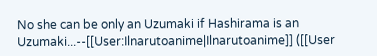No she can be only an Uzumaki if Hashirama is an Uzumaki...--[[User:Ilnarutoanime|Ilnarutoanime]] ([[User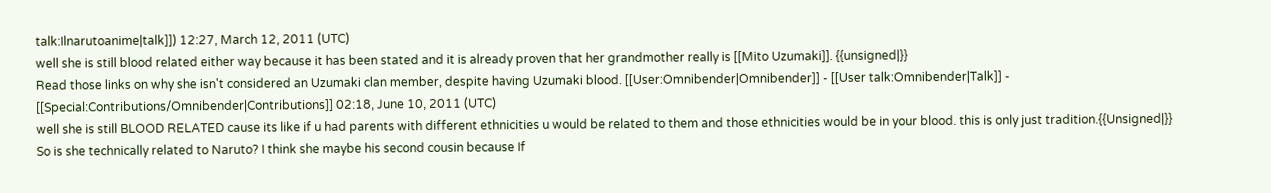talk:Ilnarutoanime|talk]]) 12:27, March 12, 2011 (UTC)
well she is still blood related either way because it has been stated and it is already proven that her grandmother really is [[Mito Uzumaki]]. {{unsigned|}}
Read those links on why she isn't considered an Uzumaki clan member, despite having Uzumaki blood. [[User:Omnibender|Omnibender]] - [[User talk:Omnibender|Talk]] - [[Special:Contributions/Omnibender|Contributions]] 02:18, June 10, 2011 (UTC)
well she is still BLOOD RELATED cause its like if u had parents with different ethnicities u would be related to them and those ethnicities would be in your blood. this is only just tradition.{{Unsigned|}}
So is she technically related to Naruto? I think she maybe his second cousin because If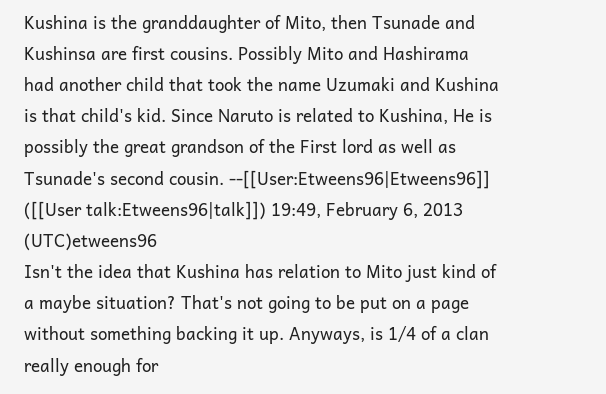Kushina is the granddaughter of Mito, then Tsunade and Kushinsa are first cousins. Possibly Mito and Hashirama had another child that took the name Uzumaki and Kushina is that child's kid. Since Naruto is related to Kushina, He is possibly the great grandson of the First lord as well as Tsunade's second cousin. --[[User:Etweens96|Etweens96]] ([[User talk:Etweens96|talk]]) 19:49, February 6, 2013 (UTC)etweens96
Isn't the idea that Kushina has relation to Mito just kind of a maybe situation? That's not going to be put on a page without something backing it up. Anyways, is 1/4 of a clan really enough for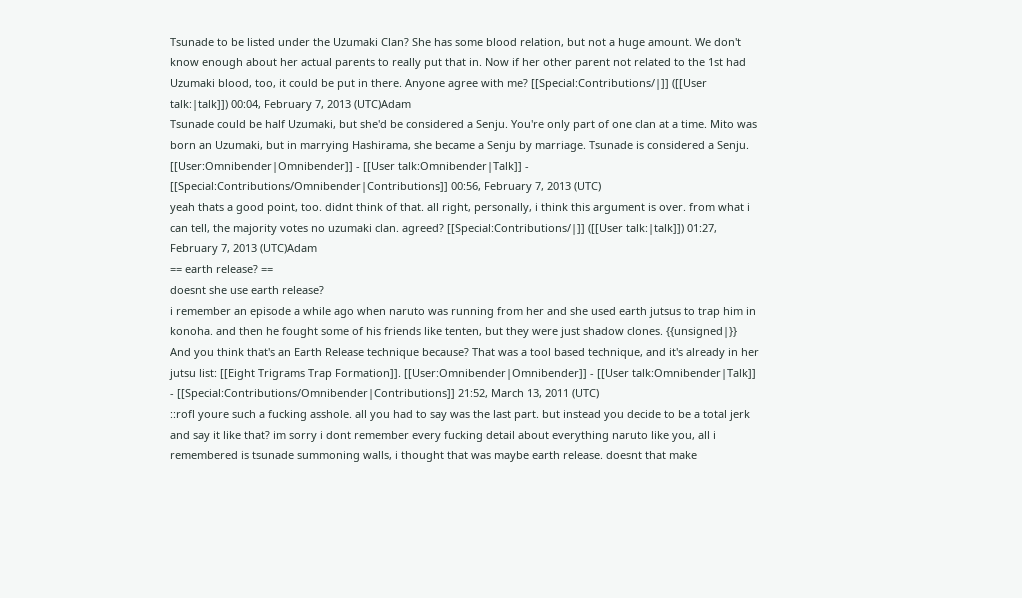Tsunade to be listed under the Uzumaki Clan? She has some blood relation, but not a huge amount. We don't know enough about her actual parents to really put that in. Now if her other parent not related to the 1st had Uzumaki blood, too, it could be put in there. Anyone agree with me? [[Special:Contributions/|]] ([[User talk:|talk]]) 00:04, February 7, 2013 (UTC)Adam
Tsunade could be half Uzumaki, but she'd be considered a Senju. You're only part of one clan at a time. Mito was born an Uzumaki, but in marrying Hashirama, she became a Senju by marriage. Tsunade is considered a Senju. [[User:Omnibender|Omnibender]] - [[User talk:Omnibender|Talk]] - [[Special:Contributions/Omnibender|Contributions]] 00:56, February 7, 2013 (UTC)
yeah thats a good point, too. didnt think of that. all right, personally, i think this argument is over. from what i can tell, the majority votes no uzumaki clan. agreed? [[Special:Contributions/|]] ([[User talk:|talk]]) 01:27, February 7, 2013 (UTC)Adam
== earth release? ==
doesnt she use earth release?
i remember an episode a while ago when naruto was running from her and she used earth jutsus to trap him in konoha. and then he fought some of his friends like tenten, but they were just shadow clones. {{unsigned|}}
And you think that's an Earth Release technique because? That was a tool based technique, and it's already in her jutsu list: [[Eight Trigrams Trap Formation]]. [[User:Omnibender|Omnibender]] - [[User talk:Omnibender|Talk]] - [[Special:Contributions/Omnibender|Contributions]] 21:52, March 13, 2011 (UTC)
::rofl youre such a fucking asshole. all you had to say was the last part. but instead you decide to be a total jerk and say it like that? im sorry i dont remember every fucking detail about everything naruto like you, all i remembered is tsunade summoning walls, i thought that was maybe earth release. doesnt that make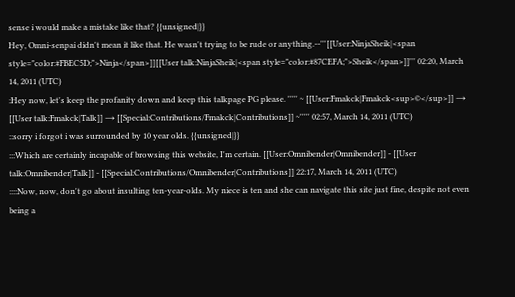sense i would make a mistake like that? {{unsigned|}}
Hey, Omni-senpai didn't mean it like that. He wasn't trying to be rude or anything.--'''[[User:NinjaSheik|<span style="color:#FBEC5D;">Ninja</span>]][[User talk:NinjaSheik|<span style="color:#87CEFA;">Sheik</span>]]''' 02:20, March 14, 2011 (UTC)
:Hey now, let's keep the profanity down and keep this talkpage PG please. ''''' ~ [[User:Fmakck|Fmakck<sup>©</sup>]] → [[User talk:Fmakck|Talk]] → [[Special:Contributions/Fmakck|Contributions]] ~''''' 02:57, March 14, 2011 (UTC)
::sorry i forgot i was surrounded by 10 year olds. {{unsigned|}}
:::Which are certainly incapable of browsing this website, I'm certain. [[User:Omnibender|Omnibender]] - [[User talk:Omnibender|Talk]] - [[Special:Contributions/Omnibender|Contributions]] 22:17, March 14, 2011 (UTC)
::::Now, now, don't go about insulting ten-year-olds. My niece is ten and she can navigate this site just fine, despite not even being a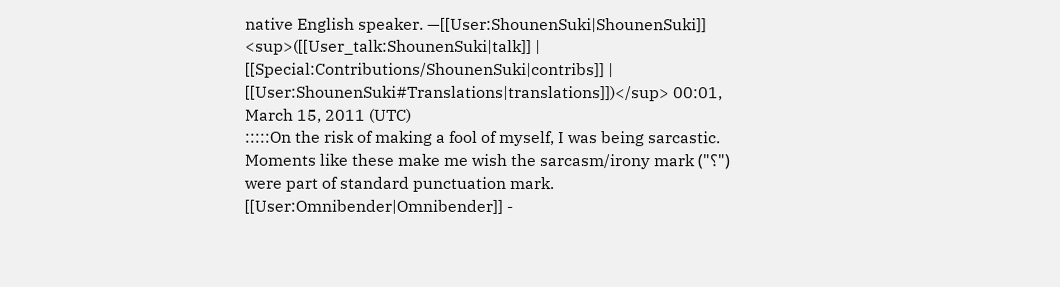native English speaker. —[[User:ShounenSuki|ShounenSuki]] <sup>([[User_talk:ShounenSuki|talk]] | [[Special:Contributions/ShounenSuki|contribs]] | [[User:ShounenSuki#Translations|translations]])</sup> 00:01, March 15, 2011 (UTC)
:::::On the risk of making a fool of myself, I was being sarcastic. Moments like these make me wish the sarcasm/irony mark ("؟") were part of standard punctuation mark. [[User:Omnibender|Omnibender]] -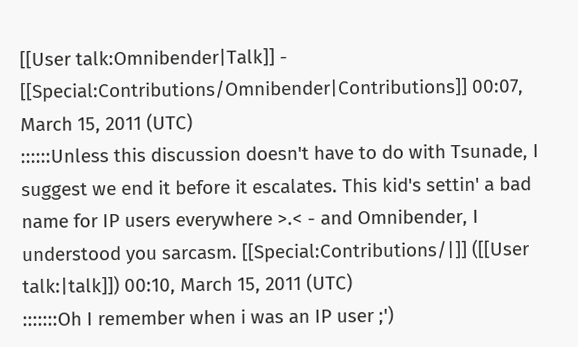[[User talk:Omnibender|Talk]] - [[Special:Contributions/Omnibender|Contributions]] 00:07, March 15, 2011 (UTC)
::::::Unless this discussion doesn't have to do with Tsunade, I suggest we end it before it escalates. This kid's settin' a bad name for IP users everywhere >.< - and Omnibender, I understood you sarcasm. [[Special:Contributions/|]] ([[User talk:|talk]]) 00:10, March 15, 2011 (UTC)
:::::::Oh I remember when i was an IP user ;')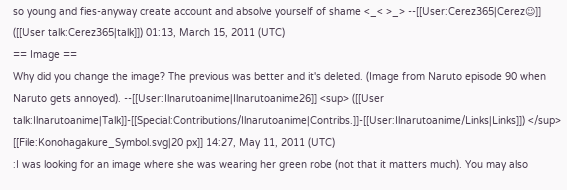so young and fies-anyway create account and absolve yourself of shame <_< >_> --[[User:Cerez365|Cerez☺]] ([[User talk:Cerez365|talk]]) 01:13, March 15, 2011 (UTC)
== Image ==
Why did you change the image? The previous was better and it's deleted. (Image from Naruto episode 90 when Naruto gets annoyed). --[[User:Ilnarutoanime|Ilnarutoanime26]] <sup> ([[User talk:Ilnarutoanime|Talk]]-[[Special:Contributions/Ilnarutoanime|Contribs.]]-[[User:Ilnarutoanime/Links|Links]]) </sup> [[File:Konohagakure_Symbol.svg|20 px]] 14:27, May 11, 2011 (UTC)
:I was looking for an image where she was wearing her green robe (not that it matters much). You may also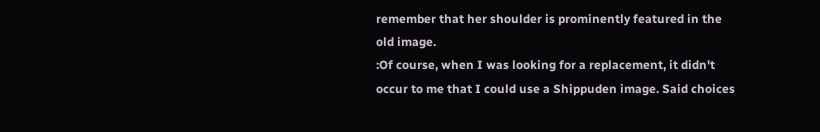remember that her shoulder is prominently featured in the old image.
:Of course, when I was looking for a replacement, it didn't occur to me that I could use a Shippuden image. Said choices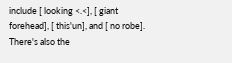include [ looking <.<], [ giant forehead], [ this'un], and [ no robe]. There's also the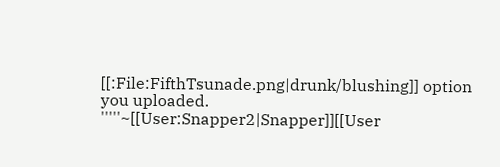[[:File:FifthTsunade.png|drunk/blushing]] option you uploaded. '''''~[[User:Snapper2|Snapper]][[User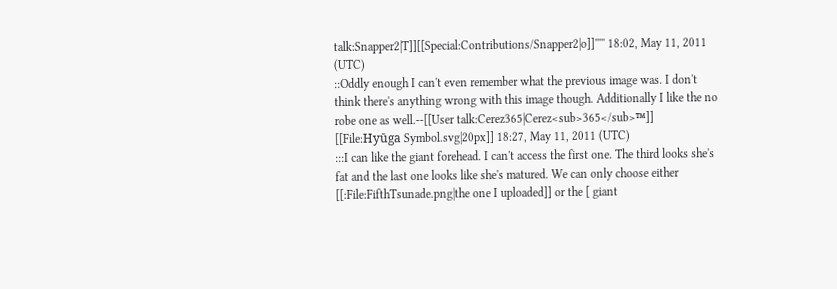talk:Snapper2|T]][[Special:Contributions/Snapper2|o]]''''' 18:02, May 11, 2011 (UTC)
::Oddly enough I can't even remember what the previous image was. I don't think there's anything wrong with this image though. Additionally I like the no robe one as well.--[[User talk:Cerez365|Cerez<sub>365</sub>™]] [[File:Hyūga Symbol.svg|20px]] 18:27, May 11, 2011 (UTC)
:::I can like the giant forehead. I can't access the first one. The third looks she's fat and the last one looks like she's matured. We can only choose either [[:File:FifthTsunade.png|the one I uploaded]] or the [ giant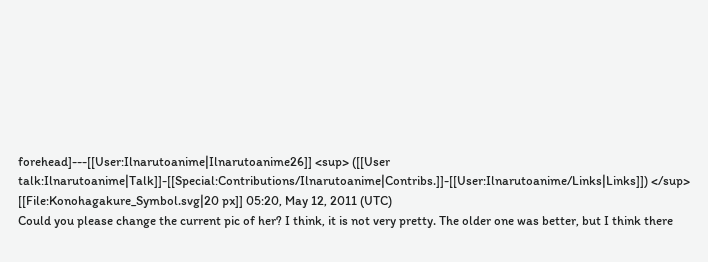forehead]---[[User:Ilnarutoanime|Ilnarutoanime26]] <sup> ([[User talk:Ilnarutoanime|Talk]]-[[Special:Contributions/Ilnarutoanime|Contribs.]]-[[User:Ilnarutoanime/Links|Links]]) </sup> [[File:Konohagakure_Symbol.svg|20 px]] 05:20, May 12, 2011 (UTC)
Could you please change the current pic of her? I think, it is not very pretty. The older one was better, but I think there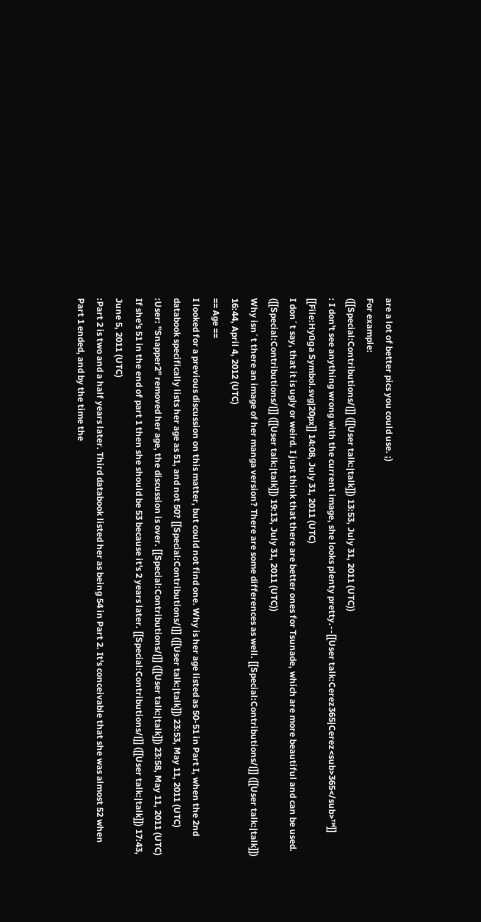are a lot of better pics you could use. ;)
For example:
([[Special:Contributions/|]] ([[User talk:|talk]]) 13:53, July 31, 2011 (UTC))
: I don't see anything wrong with the current image, she looks plenty pretty.--[[User talk:Cerez365|Cerez<sub>365</sub>™]] [[File:Hyūga Symbol.svg|20px]] 14:08, July 31, 2011 (UTC)
I don´t say, that it is ugly or weird. I just think that there are better ones for Tsunade, which are more beautiful and can be used. ([[Special:Contributions/|]] ([[User talk:|talk]]) 19:13, July 31, 2011 (UTC))
Why isn´t there an image of her manga version? There are some differences as well. [[Special:Contributions/|]] ([[User talk:|talk]]) 16:44, April 4, 2012 (UTC)
== Age ==
I looked for a previous discussion on this matter, but could not find one. Why is her age listed as 50-51 in Part I, when the 2nd databook specifically lists her age as 51, and not 50? [[Special:Contributions/|]] ([[User talk:|talk]]) 23:53, May 11, 2011 (UTC)
:User: "Snapper2" removed her age, the discussion is over. [[Special:Contributions/|]] ([[User talk:|talk]]) 23:58, May 11, 2011 (UTC)
If she's 51 in the end of part 1 then she should be 53 because it's 2 years later. [[Special:Contributions/|]] ([[User talk:|talk]]) 17:43, June 5, 2011 (UTC)
:Part 2 is two and a half years later. Third databook listed her as being 54 in Part 2. It's conceivable that she was almost 52 when Part 1 ended, and by the time the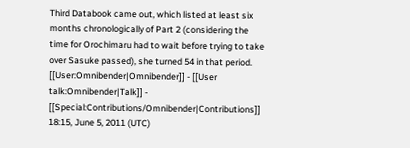Third Databook came out, which listed at least six months chronologically of Part 2 (considering the time for Orochimaru had to wait before trying to take over Sasuke passed), she turned 54 in that period. [[User:Omnibender|Omnibender]] - [[User talk:Omnibender|Talk]] - [[Special:Contributions/Omnibender|Contributions]] 18:15, June 5, 2011 (UTC)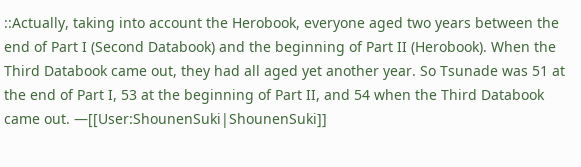::Actually, taking into account the Herobook, everyone aged two years between the end of Part I (Second Databook) and the beginning of Part II (Herobook). When the Third Databook came out, they had all aged yet another year. So Tsunade was 51 at the end of Part I, 53 at the beginning of Part II, and 54 when the Third Databook came out. —[[User:ShounenSuki|ShounenSuki]]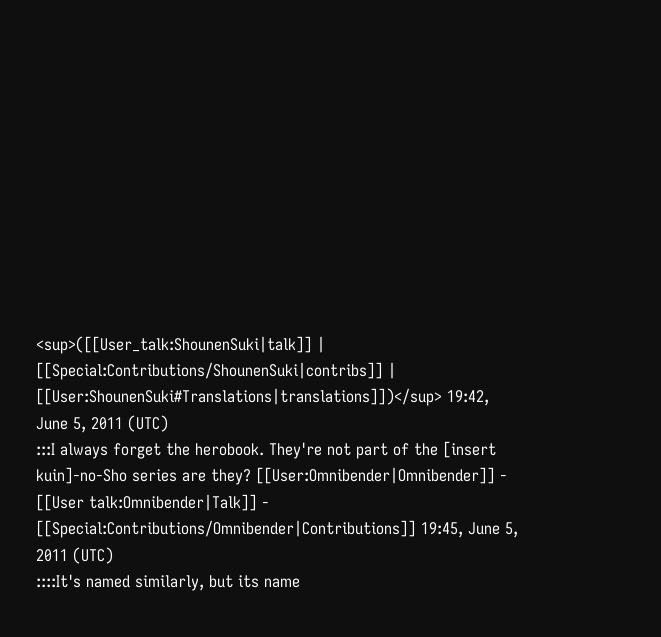<sup>([[User_talk:ShounenSuki|talk]] | [[Special:Contributions/ShounenSuki|contribs]] | [[User:ShounenSuki#Translations|translations]])</sup> 19:42, June 5, 2011 (UTC)
:::I always forget the herobook. They're not part of the [insert kuin]-no-Sho series are they? [[User:Omnibender|Omnibender]] - [[User talk:Omnibender|Talk]] - [[Special:Contributions/Omnibender|Contributions]] 19:45, June 5, 2011 (UTC)
::::It's named similarly, but its name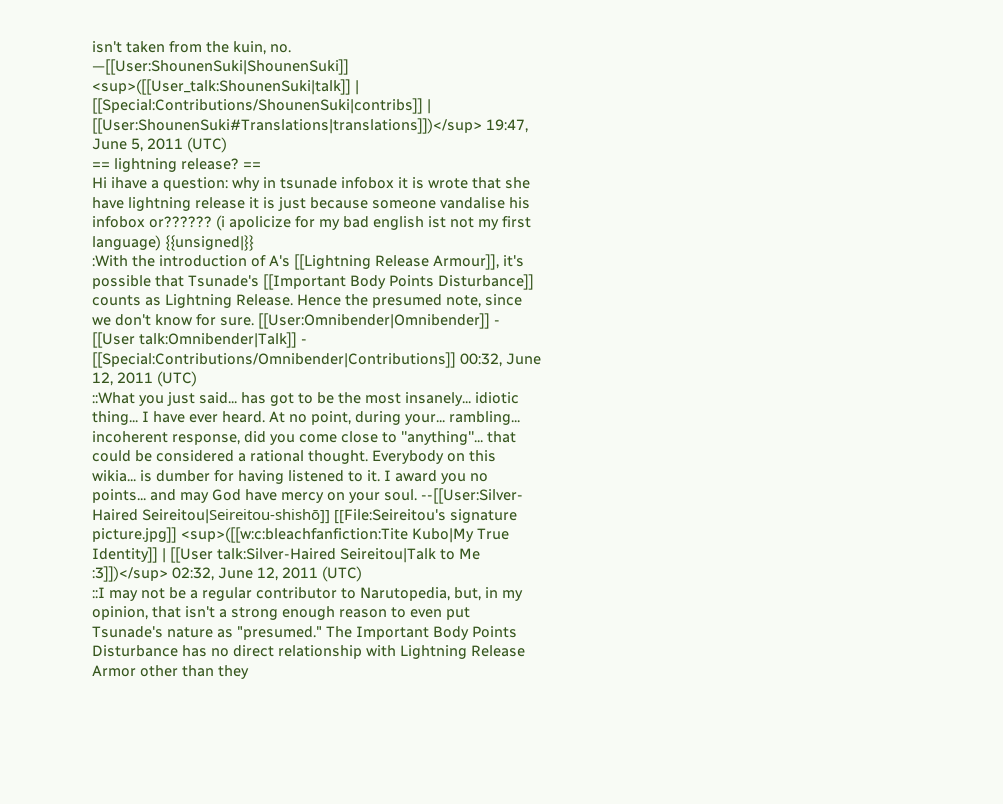isn't taken from the kuin, no. —[[User:ShounenSuki|ShounenSuki]] <sup>([[User_talk:ShounenSuki|talk]] | [[Special:Contributions/ShounenSuki|contribs]] | [[User:ShounenSuki#Translations|translations]])</sup> 19:47, June 5, 2011 (UTC)
== lightning release? ==
Hi ihave a question: why in tsunade infobox it is wrote that she have lightning release it is just because someone vandalise his infobox or?????? (i apolicize for my bad english ist not my first language) {{unsigned|}}
:With the introduction of A's [[Lightning Release Armour]], it's possible that Tsunade's [[Important Body Points Disturbance]] counts as Lightning Release. Hence the presumed note, since we don't know for sure. [[User:Omnibender|Omnibender]] - [[User talk:Omnibender|Talk]] - [[Special:Contributions/Omnibender|Contributions]] 00:32, June 12, 2011 (UTC)
::What you just said... has got to be the most insanely... idiotic thing... I have ever heard. At no point, during your... rambling... incoherent response, did you come close to ''anything''... that could be considered a rational thought. Everybody on this wikia... is dumber for having listened to it. I award you no points... and may God have mercy on your soul. --[[User:Silver-Haired Seireitou|Seireitou-shishō]] [[File:Seireitou's signature picture.jpg]] <sup>([[w:c:bleachfanfiction:Tite Kubo|My True Identity]] | [[User talk:Silver-Haired Seireitou|Talk to Me :3]])</sup> 02:32, June 12, 2011 (UTC)
::I may not be a regular contributor to Narutopedia, but, in my opinion, that isn't a strong enough reason to even put Tsunade's nature as "presumed." The Important Body Points Disturbance has no direct relationship with Lightning Release Armor other than they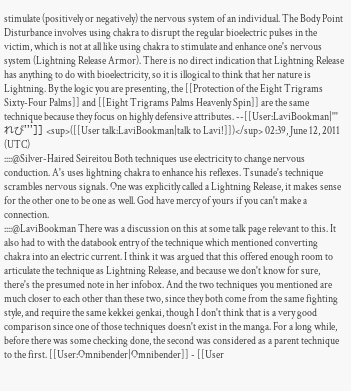stimulate (positively or negatively) the nervous system of an individual. The Body Point Disturbance involves using chakra to disrupt the regular bioelectric pulses in the victim, which is not at all like using chakra to stimulate and enhance one's nervous system (Lightning Release Armor). There is no direct indication that Lightning Release has anything to do with bioelectricity, so it is illogical to think that her nature is Lightning. By the logic you are presenting, the [[Protection of the Eight Trigrams Sixty-Four Palms]] and [[Eight Trigrams Palms Heavenly Spin]] are the same technique because they focus on highly defensive attributes. --[[User:LaviBookman|'''れび''']] <sup>([[User talk:LaviBookman|talk to Lavi!]])</sup> 02:39, June 12, 2011 (UTC)
::::@Silver-Haired Seireitou Both techniques use electricity to change nervous conduction. A's uses lightning chakra to enhance his reflexes. Tsunade's technique scrambles nervous signals. One was explicitly called a Lightning Release, it makes sense for the other one to be one as well. God have mercy of yours if you can't make a connection.
::::@LaviBookman There was a discussion on this at some talk page relevant to this. It also had to with the databook entry of the technique which mentioned converting chakra into an electric current. I think it was argued that this offered enough room to articulate the technique as Lightning Release, and because we don't know for sure, there's the presumed note in her infobox. And the two techniques you mentioned are much closer to each other than these two, since they both come from the same fighting style, and require the same kekkei genkai, though I don't think that is a very good comparison since one of those techniques doesn't exist in the manga. For a long while, before there was some checking done, the second was considered as a parent technique to the first. [[User:Omnibender|Omnibender]] - [[User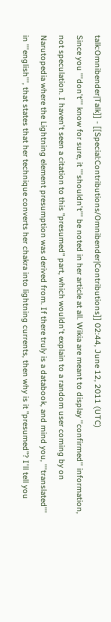talk:Omnibender|Talk]] - [[Special:Contributions/Omnibender|Contributions]] 02:44, June 12, 2011 (UTC)
Since you '''don't''' know for sure, it '''shouldn't''' be noted in her article at all. Wikia are meant to display ''confirmed'' information, not speculation. I haven't seen a citation to this "presumed" part, which wouldn't explain to a random user coming by on Narutopedia where the Lightning element presumption was derived from. If there truly is a databook, and mind you, '''translated''' in '''english''', that states that her technique converts her chakra into lightning currents, then why is it "presumed"? I'll tell you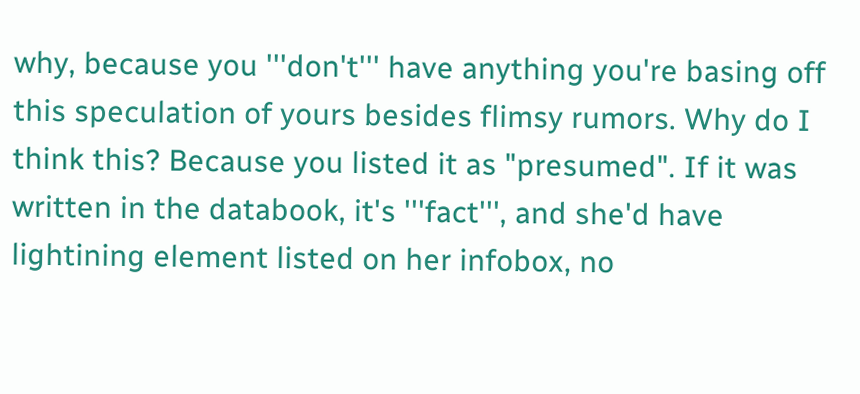why, because you '''don't''' have anything you're basing off this speculation of yours besides flimsy rumors. Why do I think this? Because you listed it as "presumed". If it was written in the databook, it's '''fact''', and she'd have lightining element listed on her infobox, no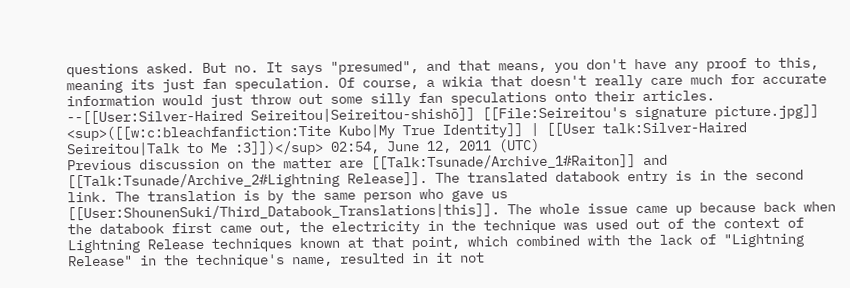questions asked. But no. It says "presumed", and that means, you don't have any proof to this, meaning its just fan speculation. Of course, a wikia that doesn't really care much for accurate information would just throw out some silly fan speculations onto their articles. --[[User:Silver-Haired Seireitou|Seireitou-shishō]] [[File:Seireitou's signature picture.jpg]] <sup>([[w:c:bleachfanfiction:Tite Kubo|My True Identity]] | [[User talk:Silver-Haired Seireitou|Talk to Me :3]])</sup> 02:54, June 12, 2011 (UTC)
Previous discussion on the matter are [[Talk:Tsunade/Archive_1#Raiton]] and [[Talk:Tsunade/Archive_2#Lightning Release]]. The translated databook entry is in the second link. The translation is by the same person who gave us [[User:ShounenSuki/Third_Databook_Translations|this]]. The whole issue came up because back when the databook first came out, the electricity in the technique was used out of the context of Lightning Release techniques known at that point, which combined with the lack of "Lightning Release" in the technique's name, resulted in it not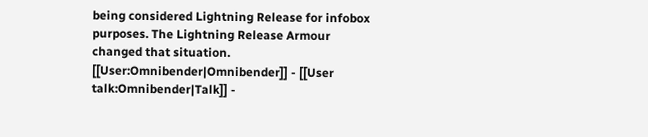being considered Lightning Release for infobox purposes. The Lightning Release Armour changed that situation. [[User:Omnibender|Omnibender]] - [[User talk:Omnibender|Talk]] -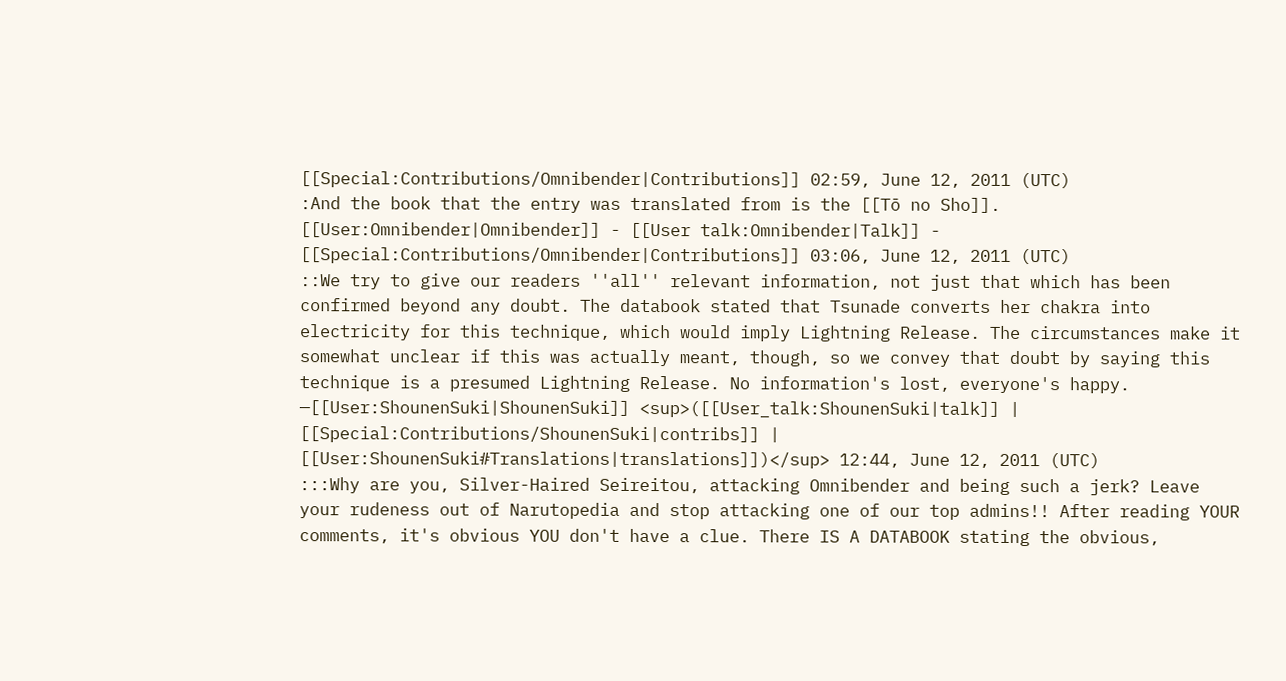[[Special:Contributions/Omnibender|Contributions]] 02:59, June 12, 2011 (UTC)
:And the book that the entry was translated from is the [[Tō no Sho]]. [[User:Omnibender|Omnibender]] - [[User talk:Omnibender|Talk]] - [[Special:Contributions/Omnibender|Contributions]] 03:06, June 12, 2011 (UTC)
::We try to give our readers ''all'' relevant information, not just that which has been confirmed beyond any doubt. The databook stated that Tsunade converts her chakra into electricity for this technique, which would imply Lightning Release. The circumstances make it somewhat unclear if this was actually meant, though, so we convey that doubt by saying this technique is a presumed Lightning Release. No information's lost, everyone's happy. —[[User:ShounenSuki|ShounenSuki]] <sup>([[User_talk:ShounenSuki|talk]] | [[Special:Contributions/ShounenSuki|contribs]] | [[User:ShounenSuki#Translations|translations]])</sup> 12:44, June 12, 2011 (UTC)
:::Why are you, Silver-Haired Seireitou, attacking Omnibender and being such a jerk? Leave your rudeness out of Narutopedia and stop attacking one of our top admins!! After reading YOUR comments, it's obvious YOU don't have a clue. There IS A DATABOOK stating the obvious,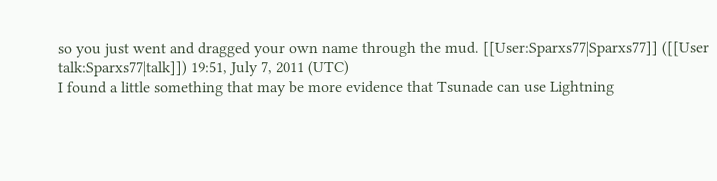so you just went and dragged your own name through the mud. [[User:Sparxs77|Sparxs77]] ([[User talk:Sparxs77|talk]]) 19:51, July 7, 2011 (UTC)
I found a little something that may be more evidence that Tsunade can use Lightning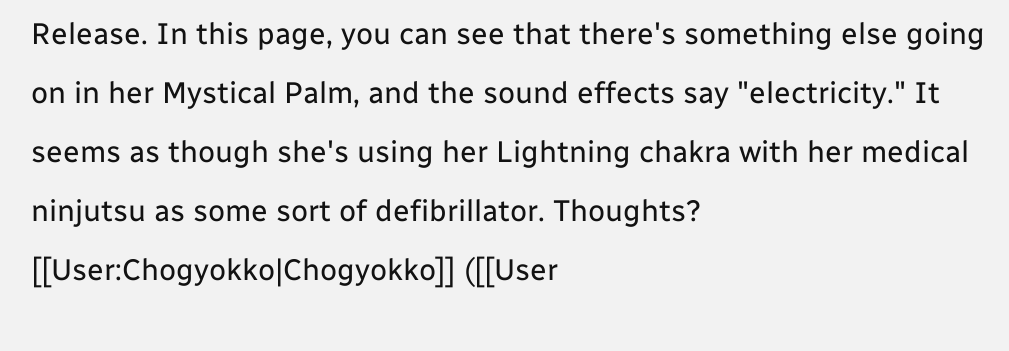Release. In this page, you can see that there's something else going on in her Mystical Palm, and the sound effects say "electricity." It seems as though she's using her Lightning chakra with her medical ninjutsu as some sort of defibrillator. Thoughts? [[User:Chogyokko|Chogyokko]] ([[User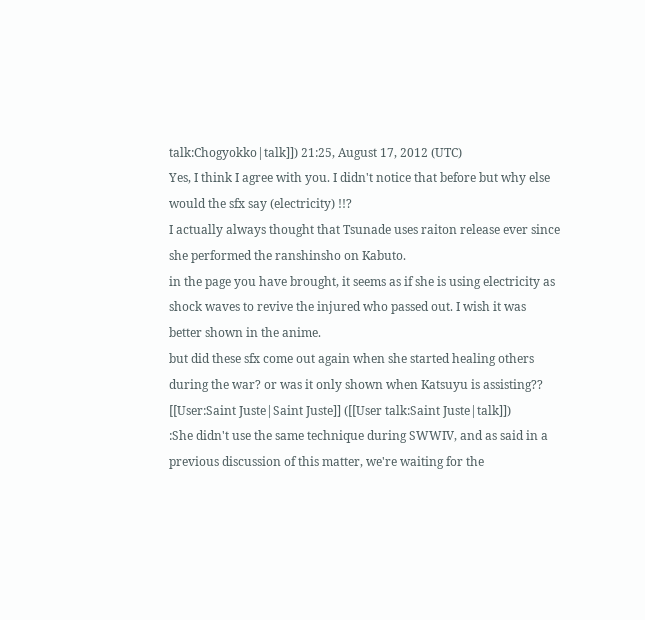talk:Chogyokko|talk]]) 21:25, August 17, 2012 (UTC)
Yes, I think I agree with you. I didn't notice that before but why else would the sfx say (electricity) !!?
I actually always thought that Tsunade uses raiton release ever since she performed the ranshinsho on Kabuto.
in the page you have brought, it seems as if she is using electricity as shock waves to revive the injured who passed out. I wish it was better shown in the anime.
but did these sfx come out again when she started healing others during the war? or was it only shown when Katsuyu is assisting??
[[User:Saint Juste|Saint Juste]] ([[User talk:Saint Juste|talk]])
:She didn't use the same technique during SWWIV, and as said in a previous discussion of this matter, we're waiting for the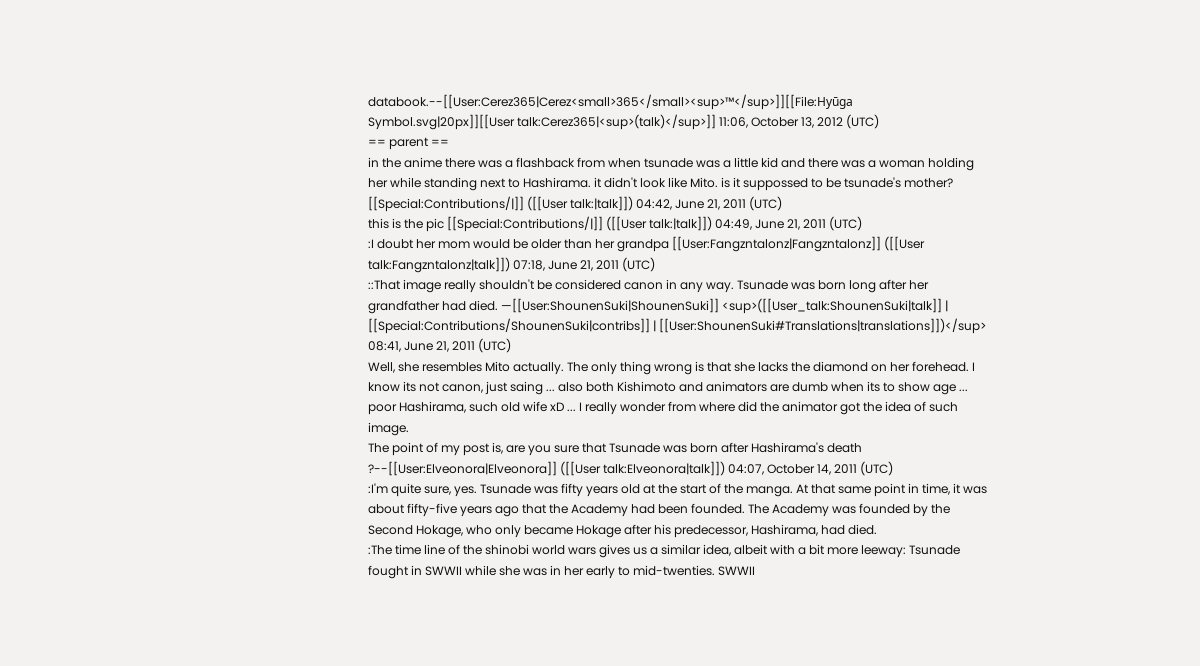databook.--[[User:Cerez365|Cerez<small>365</small><sup>™</sup>]][[File:Hyūga Symbol.svg|20px]][[User talk:Cerez365|<sup>(talk)</sup>]] 11:06, October 13, 2012 (UTC)
== parent ==
in the anime there was a flashback from when tsunade was a little kid and there was a woman holding her while standing next to Hashirama. it didn't look like Mito. is it suppossed to be tsunade's mother? [[Special:Contributions/|]] ([[User talk:|talk]]) 04:42, June 21, 2011 (UTC)
this is the pic [[Special:Contributions/|]] ([[User talk:|talk]]) 04:49, June 21, 2011 (UTC)
:I doubt her mom would be older than her grandpa [[User:Fangzntalonz|Fangzntalonz]] ([[User talk:Fangzntalonz|talk]]) 07:18, June 21, 2011 (UTC)
::That image really shouldn't be considered canon in any way. Tsunade was born long after her grandfather had died. —[[User:ShounenSuki|ShounenSuki]] <sup>([[User_talk:ShounenSuki|talk]] | [[Special:Contributions/ShounenSuki|contribs]] | [[User:ShounenSuki#Translations|translations]])</sup> 08:41, June 21, 2011 (UTC)
Well, she resembles Mito actually. The only thing wrong is that she lacks the diamond on her forehead. I know its not canon, just saing ... also both Kishimoto and animators are dumb when its to show age ... poor Hashirama, such old wife xD ... I really wonder from where did the animator got the idea of such image.
The point of my post is, are you sure that Tsunade was born after Hashirama's death ?--[[User:Elveonora|Elveonora]] ([[User talk:Elveonora|talk]]) 04:07, October 14, 2011 (UTC)
:I'm quite sure, yes. Tsunade was fifty years old at the start of the manga. At that same point in time, it was about fifty-five years ago that the Academy had been founded. The Academy was founded by the Second Hokage, who only became Hokage after his predecessor, Hashirama, had died.
:The time line of the shinobi world wars gives us a similar idea, albeit with a bit more leeway: Tsunade fought in SWWII while she was in her early to mid-twenties. SWWII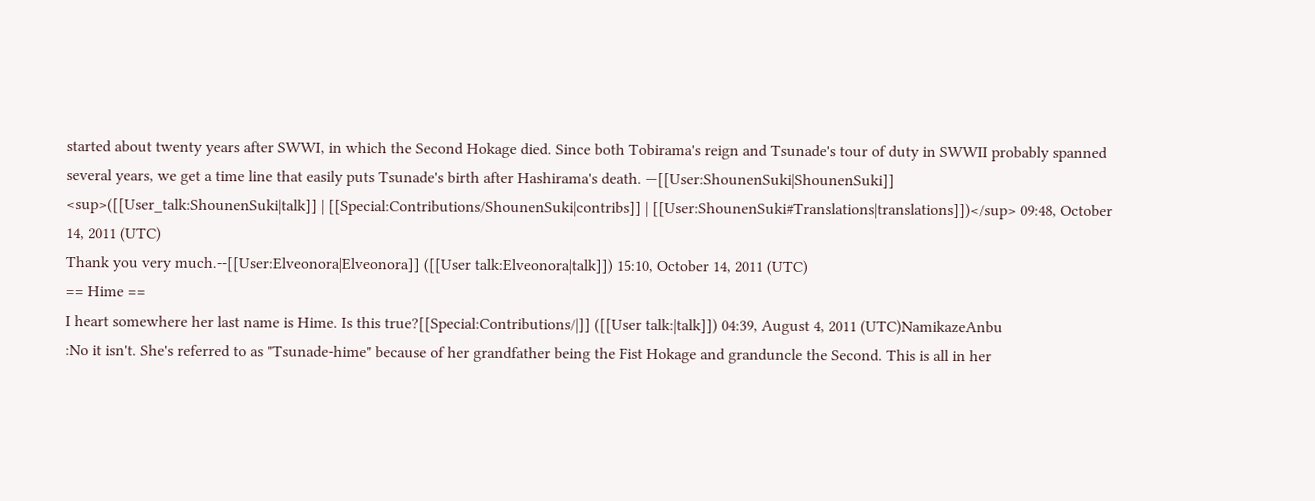started about twenty years after SWWI, in which the Second Hokage died. Since both Tobirama's reign and Tsunade's tour of duty in SWWII probably spanned several years, we get a time line that easily puts Tsunade's birth after Hashirama's death. —[[User:ShounenSuki|ShounenSuki]] <sup>([[User_talk:ShounenSuki|talk]] | [[Special:Contributions/ShounenSuki|contribs]] | [[User:ShounenSuki#Translations|translations]])</sup> 09:48, October 14, 2011 (UTC)
Thank you very much.--[[User:Elveonora|Elveonora]] ([[User talk:Elveonora|talk]]) 15:10, October 14, 2011 (UTC)
== Hime ==
I heart somewhere her last name is Hime. Is this true?[[Special:Contributions/|]] ([[User talk:|talk]]) 04:39, August 4, 2011 (UTC)NamikazeAnbu
:No it isn't. She's referred to as "Tsunade-hime" because of her grandfather being the Fist Hokage and granduncle the Second. This is all in her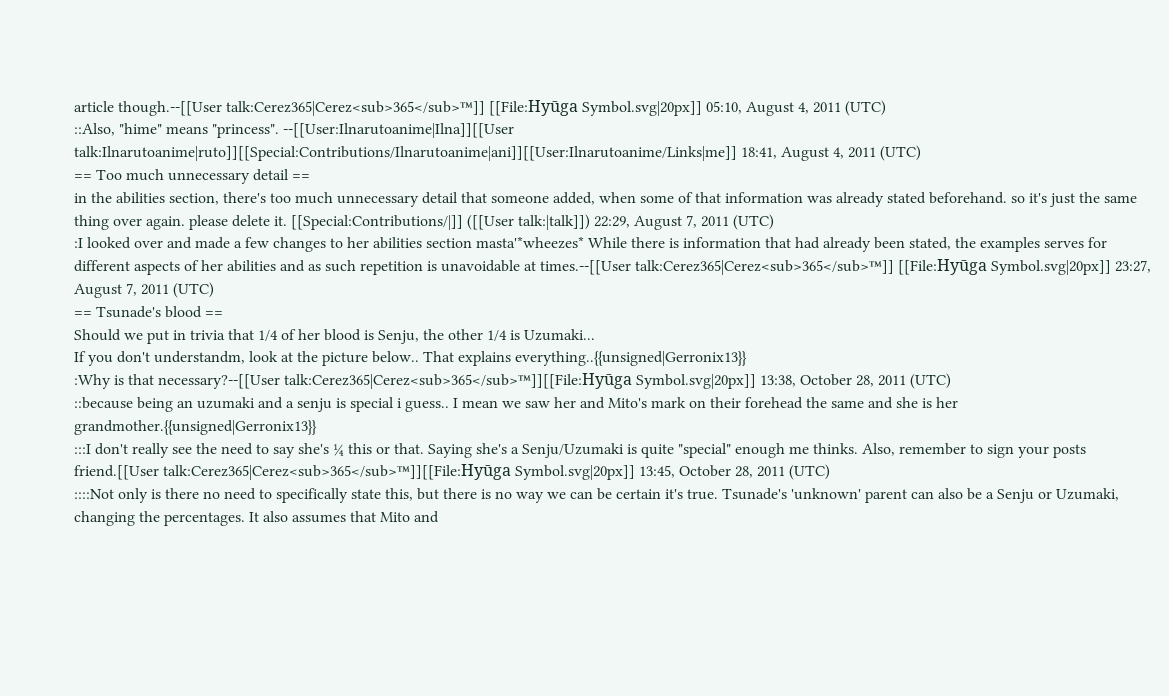article though.--[[User talk:Cerez365|Cerez<sub>365</sub>™]] [[File:Hyūga Symbol.svg|20px]] 05:10, August 4, 2011 (UTC)
::Also, "hime" means "princess". --[[User:Ilnarutoanime|Ilna]][[User talk:Ilnarutoanime|ruto]][[Special:Contributions/Ilnarutoanime|ani]][[User:Ilnarutoanime/Links|me]] 18:41, August 4, 2011 (UTC)
== Too much unnecessary detail ==
in the abilities section, there's too much unnecessary detail that someone added, when some of that information was already stated beforehand. so it's just the same thing over again. please delete it. [[Special:Contributions/|]] ([[User talk:|talk]]) 22:29, August 7, 2011 (UTC)
:I looked over and made a few changes to her abilities section masta'*wheezes* While there is information that had already been stated, the examples serves for different aspects of her abilities and as such repetition is unavoidable at times.--[[User talk:Cerez365|Cerez<sub>365</sub>™]] [[File:Hyūga Symbol.svg|20px]] 23:27, August 7, 2011 (UTC)
== Tsunade's blood ==
Should we put in trivia that 1/4 of her blood is Senju, the other 1/4 is Uzumaki...
If you don't understandm, look at the picture below.. That explains everything..{{unsigned|Gerronix13}}
:Why is that necessary?--[[User talk:Cerez365|Cerez<sub>365</sub>™]][[File:Hyūga Symbol.svg|20px]] 13:38, October 28, 2011 (UTC)
::because being an uzumaki and a senju is special i guess.. I mean we saw her and Mito's mark on their forehead the same and she is her grandmother.{{unsigned|Gerronix13}}
:::I don't really see the need to say she's ¼ this or that. Saying she's a Senju/Uzumaki is quite "special" enough me thinks. Also, remember to sign your posts friend.[[User talk:Cerez365|Cerez<sub>365</sub>™]][[File:Hyūga Symbol.svg|20px]] 13:45, October 28, 2011 (UTC)
::::Not only is there no need to specifically state this, but there is no way we can be certain it's true. Tsunade's 'unknown' parent can also be a Senju or Uzumaki, changing the percentages. It also assumes that Mito and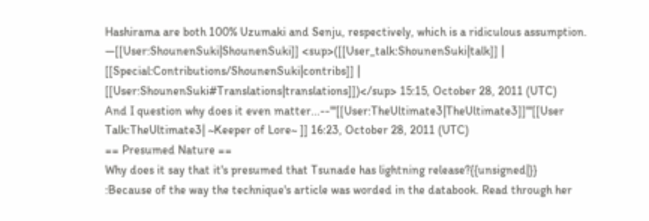Hashirama are both 100% Uzumaki and Senju, respectively, which is a ridiculous assumption. —[[User:ShounenSuki|ShounenSuki]] <sup>([[User_talk:ShounenSuki|talk]] | [[Special:Contributions/ShounenSuki|contribs]] | [[User:ShounenSuki#Translations|translations]])</sup> 15:15, October 28, 2011 (UTC)
And I question why does it even matter...--'''[[User:TheUltimate3|TheUltimate3]]'''[[User Talk:TheUltimate3| ~Keeper of Lore~ ]] 16:23, October 28, 2011 (UTC)
== Presumed Nature ==
Why does it say that it's presumed that Tsunade has lightning release?{{unsigned|}}
:Because of the way the technique's article was worded in the databook. Read through her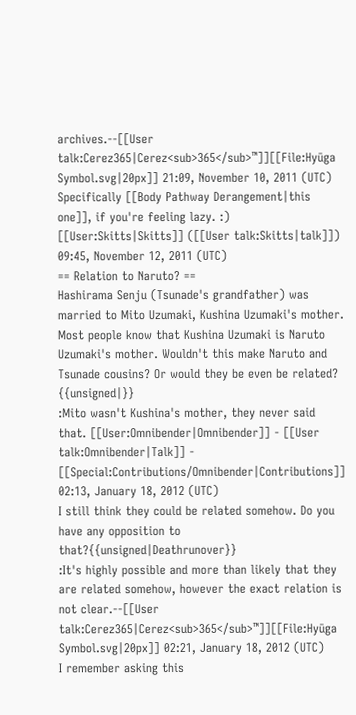archives.--[[User talk:Cerez365|Cerez<sub>365</sub>™]][[File:Hyūga Symbol.svg|20px]] 21:09, November 10, 2011 (UTC)
Specifically [[Body Pathway Derangement|this one]], if you're feeling lazy. :) [[User:Skitts|Skitts]] ([[User talk:Skitts|talk]]) 09:45, November 12, 2011 (UTC)
== Relation to Naruto? ==
Hashirama Senju (Tsunade's grandfather) was married to Mito Uzumaki, Kushina Uzumaki's mother. Most people know that Kushina Uzumaki is Naruto Uzumaki's mother. Wouldn't this make Naruto and Tsunade cousins? Or would they be even be related? {{unsigned|}}
:Mito wasn't Kushina's mother, they never said that. [[User:Omnibender|Omnibender]] - [[User talk:Omnibender|Talk]] - [[Special:Contributions/Omnibender|Contributions]] 02:13, January 18, 2012 (UTC)
I still think they could be related somehow. Do you have any opposition to that?{{unsigned|Deathrunover}}
:It's highly possible and more than likely that they are related somehow, however the exact relation is not clear.--[[User talk:Cerez365|Cerez<sub>365</sub>™]][[File:Hyūga Symbol.svg|20px]] 02:21, January 18, 2012 (UTC)
I remember asking this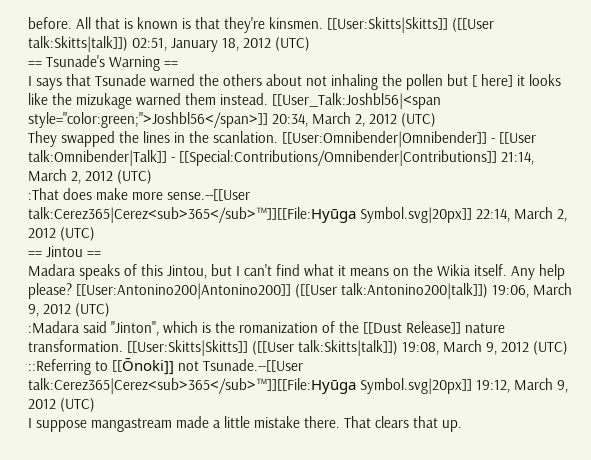before. All that is known is that they're kinsmen. [[User:Skitts|Skitts]] ([[User talk:Skitts|talk]]) 02:51, January 18, 2012 (UTC)
== Tsunade's Warning ==
I says that Tsunade warned the others about not inhaling the pollen but [ here] it looks like the mizukage warned them instead. [[User_Talk:Joshbl56|<span style="color:green;">Joshbl56</span>]] 20:34, March 2, 2012 (UTC)
They swapped the lines in the scanlation. [[User:Omnibender|Omnibender]] - [[User talk:Omnibender|Talk]] - [[Special:Contributions/Omnibender|Contributions]] 21:14, March 2, 2012 (UTC)
:That does make more sense.--[[User talk:Cerez365|Cerez<sub>365</sub>™]][[File:Hyūga Symbol.svg|20px]] 22:14, March 2, 2012 (UTC)
== Jintou ==
Madara speaks of this Jintou, but I can't find what it means on the Wikia itself. Any help please? [[User:Antonino200|Antonino200]] ([[User talk:Antonino200|talk]]) 19:06, March 9, 2012 (UTC)
:Madara said ''Jinton'', which is the romanization of the [[Dust Release]] nature transformation. [[User:Skitts|Skitts]] ([[User talk:Skitts|talk]]) 19:08, March 9, 2012 (UTC)
::Referring to [[Ōnoki]] not Tsunade.--[[User talk:Cerez365|Cerez<sub>365</sub>™]][[File:Hyūga Symbol.svg|20px]] 19:12, March 9, 2012 (UTC)
I suppose mangastream made a little mistake there. That clears that up.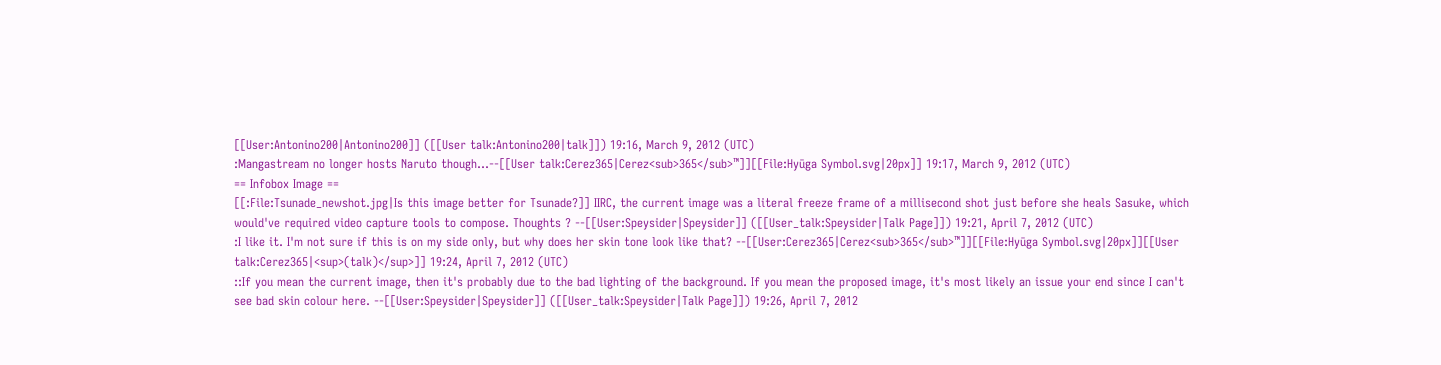[[User:Antonino200|Antonino200]] ([[User talk:Antonino200|talk]]) 19:16, March 9, 2012 (UTC)
:Mangastream no longer hosts Naruto though...--[[User talk:Cerez365|Cerez<sub>365</sub>™]][[File:Hyūga Symbol.svg|20px]] 19:17, March 9, 2012 (UTC)
== Infobox Image ==
[[:File:Tsunade_newshot.jpg|Is this image better for Tsunade?]] IIRC, the current image was a literal freeze frame of a millisecond shot just before she heals Sasuke, which would've required video capture tools to compose. Thoughts ? --[[User:Speysider|Speysider]] ([[User_talk:Speysider|Talk Page]]) 19:21, April 7, 2012 (UTC)
:I like it. I'm not sure if this is on my side only, but why does her skin tone look like that? --[[User:Cerez365|Cerez<sub>365</sub>™]][[File:Hyūga Symbol.svg|20px]][[User talk:Cerez365|<sup>(talk)</sup>]] 19:24, April 7, 2012 (UTC)
::If you mean the current image, then it's probably due to the bad lighting of the background. If you mean the proposed image, it's most likely an issue your end since I can't see bad skin colour here. --[[User:Speysider|Speysider]] ([[User_talk:Speysider|Talk Page]]) 19:26, April 7, 2012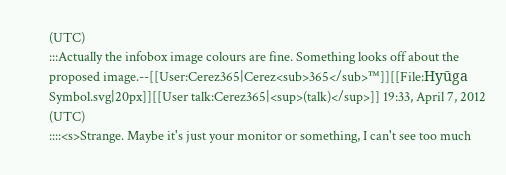(UTC)
:::Actually the infobox image colours are fine. Something looks off about the proposed image.--[[User:Cerez365|Cerez<sub>365</sub>™]][[File:Hyūga Symbol.svg|20px]][[User talk:Cerez365|<sup>(talk)</sup>]] 19:33, April 7, 2012 (UTC)
::::<s>Strange. Maybe it's just your monitor or something, I can't see too much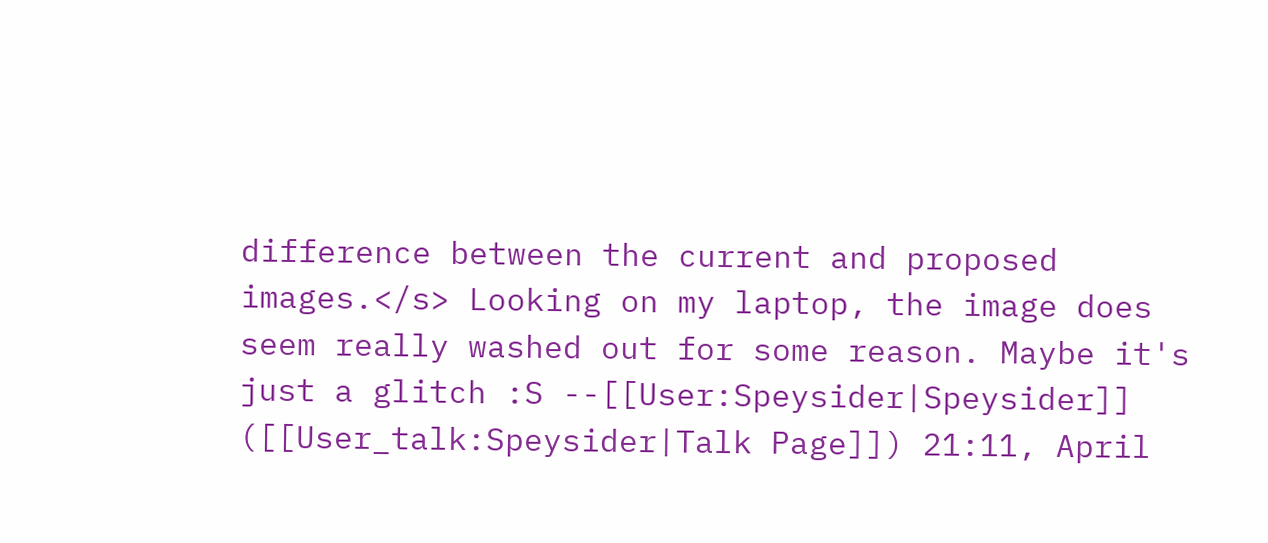difference between the current and proposed images.</s> Looking on my laptop, the image does seem really washed out for some reason. Maybe it's just a glitch :S --[[User:Speysider|Speysider]] ([[User_talk:Speysider|Talk Page]]) 21:11, April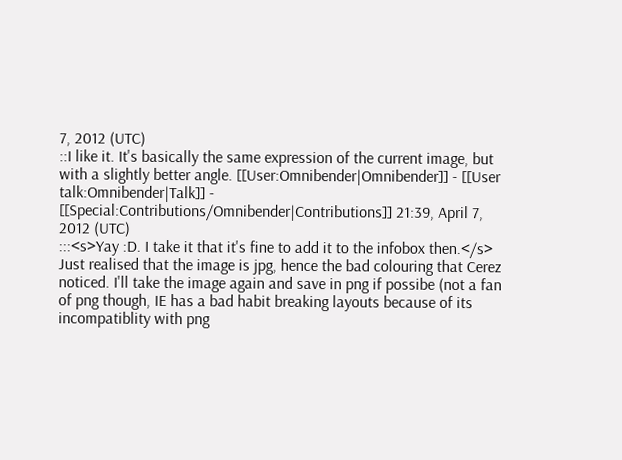7, 2012 (UTC)
::I like it. It's basically the same expression of the current image, but with a slightly better angle. [[User:Omnibender|Omnibender]] - [[User talk:Omnibender|Talk]] - [[Special:Contributions/Omnibender|Contributions]] 21:39, April 7, 2012 (UTC)
:::<s>Yay :D. I take it that it's fine to add it to the infobox then.</s> Just realised that the image is jpg, hence the bad colouring that Cerez noticed. I'll take the image again and save in png if possibe (not a fan of png though, IE has a bad habit breaking layouts because of its incompatiblity with png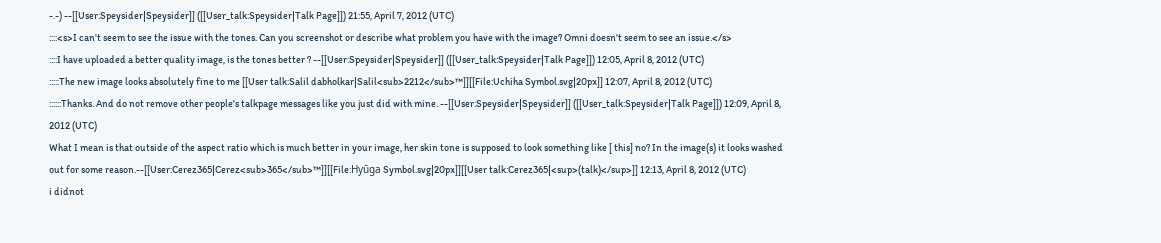-.-) --[[User:Speysider|Speysider]] ([[User_talk:Speysider|Talk Page]]) 21:55, April 7, 2012 (UTC)
::::<s>I can't seem to see the issue with the tones. Can you screenshot or describe what problem you have with the image? Omni doesn't seem to see an issue.</s>
::::I have uploaded a better quality image, is the tones better ? --[[User:Speysider|Speysider]] ([[User_talk:Speysider|Talk Page]]) 12:05, April 8, 2012 (UTC)
:::::The new image looks absolutely fine to me [[User talk:Salil dabholkar|Salil<sub>2212</sub>™]][[File:Uchiha Symbol.svg|20px]] 12:07, April 8, 2012 (UTC)
::::::Thanks. And do not remove other people's talkpage messages like you just did with mine. --[[User:Speysider|Speysider]] ([[User_talk:Speysider|Talk Page]]) 12:09, April 8, 2012 (UTC)
What I mean is that outside of the aspect ratio which is much better in your image, her skin tone is supposed to look something like [ this] no? In the image(s) it looks washed out for some reason.--[[User:Cerez365|Cerez<sub>365</sub>™]][[File:Hyūga Symbol.svg|20px]][[User talk:Cerez365|<sup>(talk)</sup>]] 12:13, April 8, 2012 (UTC)
i didnot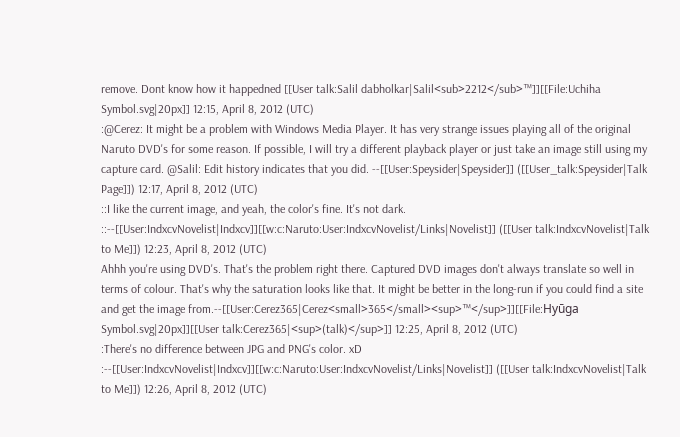remove. Dont know how it happedned [[User talk:Salil dabholkar|Salil<sub>2212</sub>™]][[File:Uchiha Symbol.svg|20px]] 12:15, April 8, 2012 (UTC)
:@Cerez: It might be a problem with Windows Media Player. It has very strange issues playing all of the original Naruto DVD's for some reason. If possible, I will try a different playback player or just take an image still using my capture card. @Salil: Edit history indicates that you did. --[[User:Speysider|Speysider]] ([[User_talk:Speysider|Talk Page]]) 12:17, April 8, 2012 (UTC)
::I like the current image, and yeah, the color's fine. It's not dark.
::--[[User:IndxcvNovelist|Indxcv]][[w:c:Naruto:User:IndxcvNovelist/Links|Novelist]] ([[User talk:IndxcvNovelist|Talk to Me]]) 12:23, April 8, 2012 (UTC)
Ahhh you're using DVD's. That's the problem right there. Captured DVD images don't always translate so well in terms of colour. That's why the saturation looks like that. It might be better in the long-run if you could find a site and get the image from.--[[User:Cerez365|Cerez<small>365</small><sup>™</sup>]][[File:Hyūga Symbol.svg|20px]][[User talk:Cerez365|<sup>(talk)</sup>]] 12:25, April 8, 2012 (UTC)
:There's no difference between JPG and PNG's color. xD
:--[[User:IndxcvNovelist|Indxcv]][[w:c:Naruto:User:IndxcvNovelist/Links|Novelist]] ([[User talk:IndxcvNovelist|Talk to Me]]) 12:26, April 8, 2012 (UTC)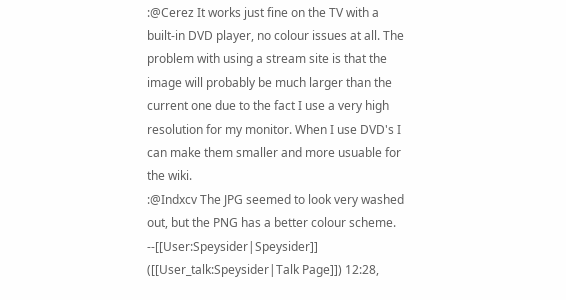:@Cerez It works just fine on the TV with a built-in DVD player, no colour issues at all. The problem with using a stream site is that the image will probably be much larger than the current one due to the fact I use a very high resolution for my monitor. When I use DVD's I can make them smaller and more usuable for the wiki.
:@Indxcv The JPG seemed to look very washed out, but the PNG has a better colour scheme. --[[User:Speysider|Speysider]] ([[User_talk:Speysider|Talk Page]]) 12:28,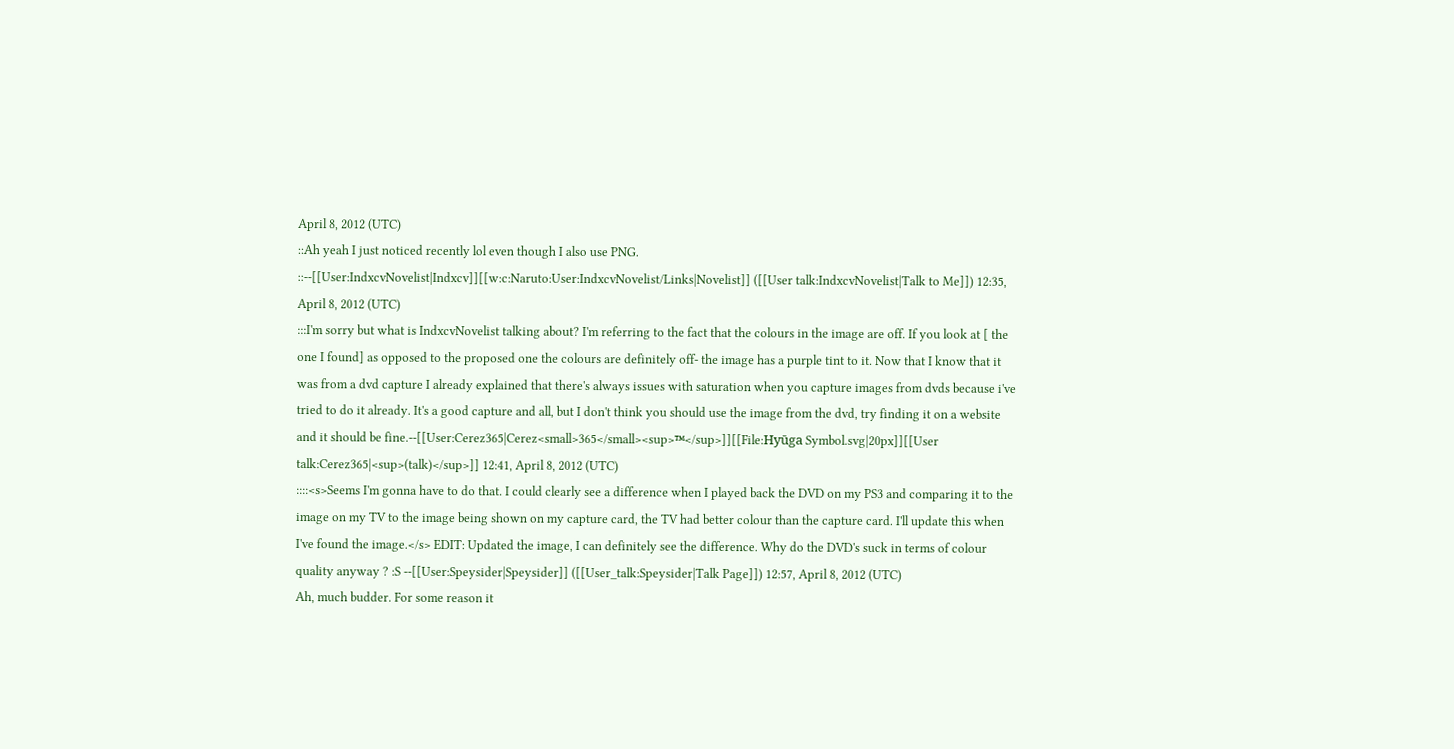April 8, 2012 (UTC)
::Ah yeah I just noticed recently lol even though I also use PNG.
::--[[User:IndxcvNovelist|Indxcv]][[w:c:Naruto:User:IndxcvNovelist/Links|Novelist]] ([[User talk:IndxcvNovelist|Talk to Me]]) 12:35, April 8, 2012 (UTC)
:::I'm sorry but what is IndxcvNovelist talking about? I'm referring to the fact that the colours in the image are off. If you look at [ the one I found] as opposed to the proposed one the colours are definitely off- the image has a purple tint to it. Now that I know that it was from a dvd capture I already explained that there's always issues with saturation when you capture images from dvds because i've tried to do it already. It's a good capture and all, but I don't think you should use the image from the dvd, try finding it on a website and it should be fine.--[[User:Cerez365|Cerez<small>365</small><sup>™</sup>]][[File:Hyūga Symbol.svg|20px]][[User talk:Cerez365|<sup>(talk)</sup>]] 12:41, April 8, 2012 (UTC)
::::<s>Seems I'm gonna have to do that. I could clearly see a difference when I played back the DVD on my PS3 and comparing it to the image on my TV to the image being shown on my capture card, the TV had better colour than the capture card. I'll update this when I've found the image.</s> EDIT: Updated the image, I can definitely see the difference. Why do the DVD's suck in terms of colour quality anyway ? :S --[[User:Speysider|Speysider]] ([[User_talk:Speysider|Talk Page]]) 12:57, April 8, 2012 (UTC)
Ah, much budder. For some reason it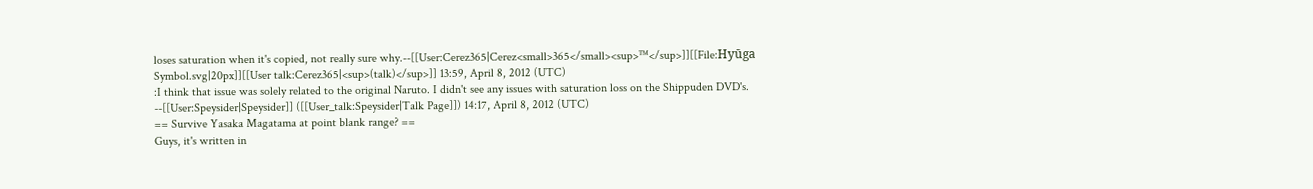loses saturation when it's copied, not really sure why.--[[User:Cerez365|Cerez<small>365</small><sup>™</sup>]][[File:Hyūga Symbol.svg|20px]][[User talk:Cerez365|<sup>(talk)</sup>]] 13:59, April 8, 2012 (UTC)
:I think that issue was solely related to the original Naruto. I didn't see any issues with saturation loss on the Shippuden DVD's. --[[User:Speysider|Speysider]] ([[User_talk:Speysider|Talk Page]]) 14:17, April 8, 2012 (UTC)
== Survive Yasaka Magatama at point blank range? ==
Guys, it's written in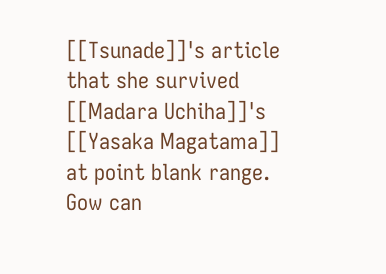[[Tsunade]]'s article that she survived [[Madara Uchiha]]'s [[Yasaka Magatama]] at point blank range. Gow can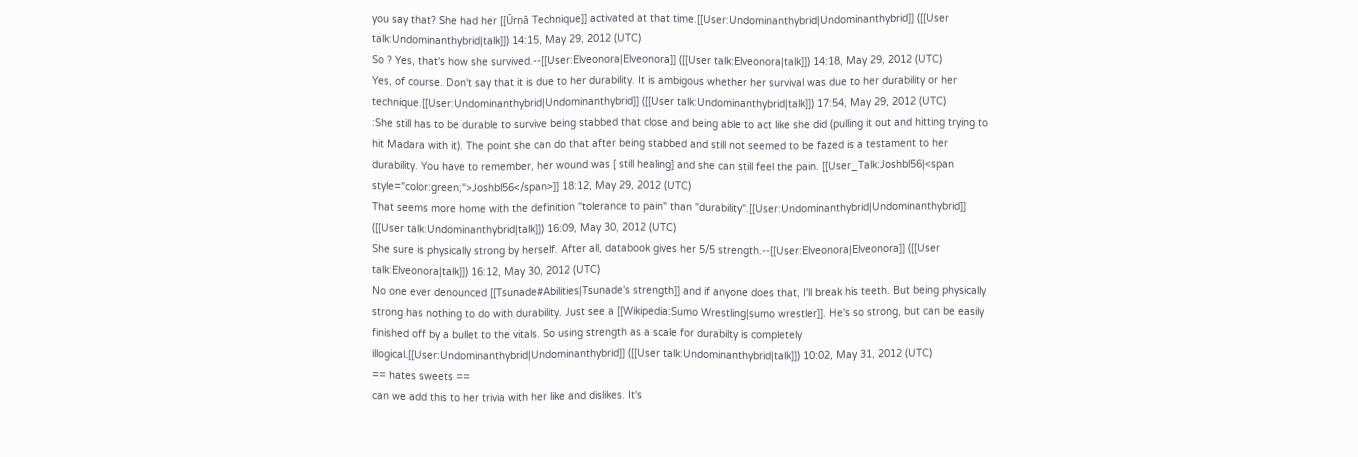you say that? She had her [[Ūrṇā Technique]] activated at that time.[[User:Undominanthybrid|Undominanthybrid]] ([[User talk:Undominanthybrid|talk]]) 14:15, May 29, 2012 (UTC)
So ? Yes, that's how she survived.--[[User:Elveonora|Elveonora]] ([[User talk:Elveonora|talk]]) 14:18, May 29, 2012 (UTC)
Yes, of course. Don't say that it is due to her durability. It is ambigous whether her survival was due to her durability or her technique.[[User:Undominanthybrid|Undominanthybrid]] ([[User talk:Undominanthybrid|talk]]) 17:54, May 29, 2012 (UTC)
:She still has to be durable to survive being stabbed that close and being able to act like she did (pulling it out and hitting trying to hit Madara with it). The point she can do that after being stabbed and still not seemed to be fazed is a testament to her durability. You have to remember, her wound was [ still healing] and she can still feel the pain. [[User_Talk:Joshbl56|<span style="color:green;">Joshbl56</span>]] 18:12, May 29, 2012 (UTC)
That seems more home with the definition "tolerance to pain" than "durability".[[User:Undominanthybrid|Undominanthybrid]] ([[User talk:Undominanthybrid|talk]]) 16:09, May 30, 2012 (UTC)
She sure is physically strong by herself. After all, databook gives her 5/5 strength.--[[User:Elveonora|Elveonora]] ([[User talk:Elveonora|talk]]) 16:12, May 30, 2012 (UTC)
No one ever denounced [[Tsunade#Abilities|Tsunade's strength]] and if anyone does that, I'll break his teeth. But being physically strong has nothing to do with durability. Just see a [[Wikipedia:Sumo Wrestling|sumo wrestler]]. He's so strong, but can be easily finished off by a bullet to the vitals. So using strength as a scale for durabilty is completely illogical.[[User:Undominanthybrid|Undominanthybrid]] ([[User talk:Undominanthybrid|talk]]) 10:02, May 31, 2012 (UTC)
== hates sweets ==
can we add this to her trivia with her like and dislikes. It's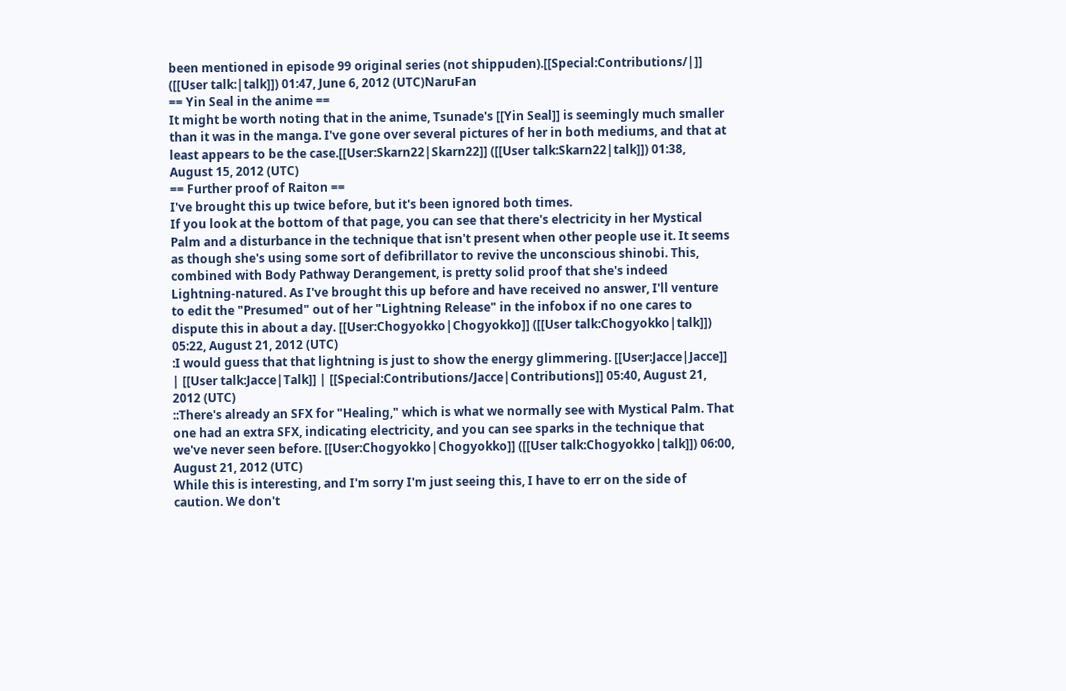been mentioned in episode 99 original series (not shippuden).[[Special:Contributions/|]] ([[User talk:|talk]]) 01:47, June 6, 2012 (UTC)NaruFan
== Yin Seal in the anime ==
It might be worth noting that in the anime, Tsunade's [[Yin Seal]] is seemingly much smaller than it was in the manga. I've gone over several pictures of her in both mediums, and that at least appears to be the case.[[User:Skarn22|Skarn22]] ([[User talk:Skarn22|talk]]) 01:38, August 15, 2012 (UTC)
== Further proof of Raiton ==
I've brought this up twice before, but it's been ignored both times.
If you look at the bottom of that page, you can see that there's electricity in her Mystical Palm and a disturbance in the technique that isn't present when other people use it. It seems as though she's using some sort of defibrillator to revive the unconscious shinobi. This, combined with Body Pathway Derangement, is pretty solid proof that she's indeed Lightning-natured. As I've brought this up before and have received no answer, I'll venture to edit the "Presumed" out of her "Lightning Release" in the infobox if no one cares to dispute this in about a day. [[User:Chogyokko|Chogyokko]] ([[User talk:Chogyokko|talk]]) 05:22, August 21, 2012 (UTC)
:I would guess that that lightning is just to show the energy glimmering. [[User:Jacce|Jacce]] | [[User talk:Jacce|Talk]] | [[Special:Contributions/Jacce|Contributions]] 05:40, August 21, 2012 (UTC)
::There's already an SFX for "Healing," which is what we normally see with Mystical Palm. That one had an extra SFX, indicating electricity, and you can see sparks in the technique that we've never seen before. [[User:Chogyokko|Chogyokko]] ([[User talk:Chogyokko|talk]]) 06:00, August 21, 2012 (UTC)
While this is interesting, and I'm sorry I'm just seeing this, I have to err on the side of caution. We don't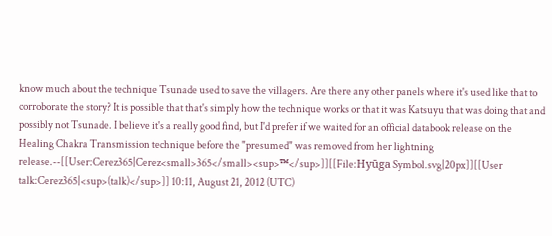know much about the technique Tsunade used to save the villagers. Are there any other panels where it's used like that to corroborate the story? It is possible that that's simply how the technique works or that it was Katsuyu that was doing that and possibly not Tsunade. I believe it's a really good find, but I'd prefer if we waited for an official databook release on the Healing Chakra Transmission technique before the "presumed" was removed from her lightning release.--[[User:Cerez365|Cerez<small>365</small><sup>™</sup>]][[File:Hyūga Symbol.svg|20px]][[User talk:Cerez365|<sup>(talk)</sup>]] 10:11, August 21, 2012 (UTC)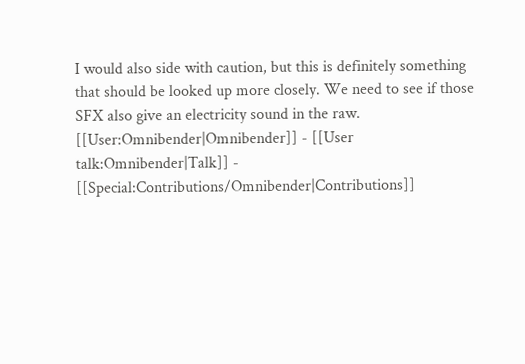I would also side with caution, but this is definitely something that should be looked up more closely. We need to see if those SFX also give an electricity sound in the raw. [[User:Omnibender|Omnibender]] - [[User talk:Omnibender|Talk]] - [[Special:Contributions/Omnibender|Contributions]]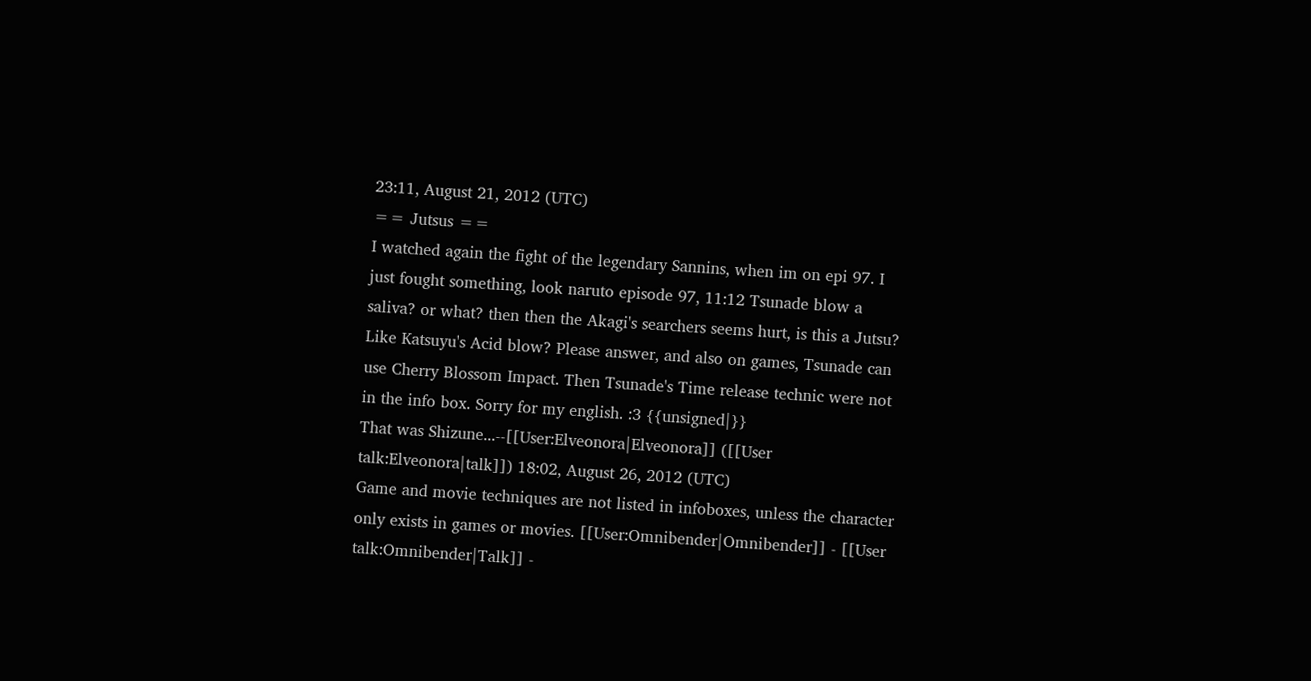23:11, August 21, 2012 (UTC)
== Jutsus ==
I watched again the fight of the legendary Sannins, when im on epi 97. I just fought something, look naruto episode 97, 11:12 Tsunade blow a saliva? or what? then then the Akagi's searchers seems hurt, is this a Jutsu? Like Katsuyu's Acid blow? Please answer, and also on games, Tsunade can use Cherry Blossom Impact. Then Tsunade's Time release technic were not in the info box. Sorry for my english. :3 {{unsigned|}}
That was Shizune...--[[User:Elveonora|Elveonora]] ([[User talk:Elveonora|talk]]) 18:02, August 26, 2012 (UTC)
Game and movie techniques are not listed in infoboxes, unless the character only exists in games or movies. [[User:Omnibender|Omnibender]] - [[User talk:Omnibender|Talk]] -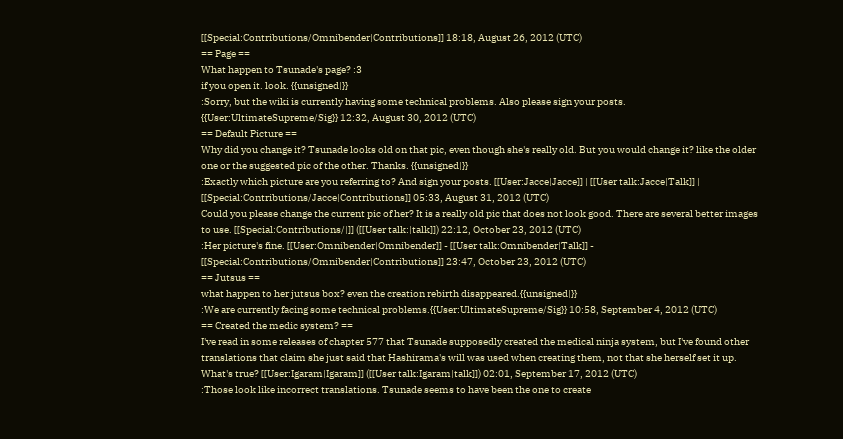[[Special:Contributions/Omnibender|Contributions]] 18:18, August 26, 2012 (UTC)
== Page ==
What happen to Tsunade's page? :3
if you open it. look. {{unsigned|}}
:Sorry, but the wiki is currently having some technical problems. Also please sign your posts. {{User:UltimateSupreme/Sig}} 12:32, August 30, 2012 (UTC)
== Default Picture ==
Why did you change it? Tsunade looks old on that pic, even though she's really old. But you would change it? like the older one or the suggested pic of the other. Thanks. {{unsigned|}}
:Exactly which picture are you referring to? And sign your posts. [[User:Jacce|Jacce]] | [[User talk:Jacce|Talk]] | [[Special:Contributions/Jacce|Contributions]] 05:33, August 31, 2012 (UTC)
Could you please change the current pic of her? It is a really old pic that does not look good. There are several better images to use. [[Special:Contributions/|]] ([[User talk:|talk]]) 22:12, October 23, 2012 (UTC)
:Her picture's fine. [[User:Omnibender|Omnibender]] - [[User talk:Omnibender|Talk]] - [[Special:Contributions/Omnibender|Contributions]] 23:47, October 23, 2012 (UTC)
== Jutsus ==
what happen to her jutsus box? even the creation rebirth disappeared.{{unsigned|}}
:We are currently facing some technical problems.{{User:UltimateSupreme/Sig}} 10:58, September 4, 2012 (UTC)
== Created the medic system? ==
I've read in some releases of chapter 577 that Tsunade supposedly created the medical ninja system, but I've found other translations that claim she just said that Hashirama's will was used when creating them, not that she herself set it up.
What's true? [[User:Igaram|Igaram]] ([[User talk:Igaram|talk]]) 02:01, September 17, 2012 (UTC)
:Those look like incorrect translations. Tsunade seems to have been the one to create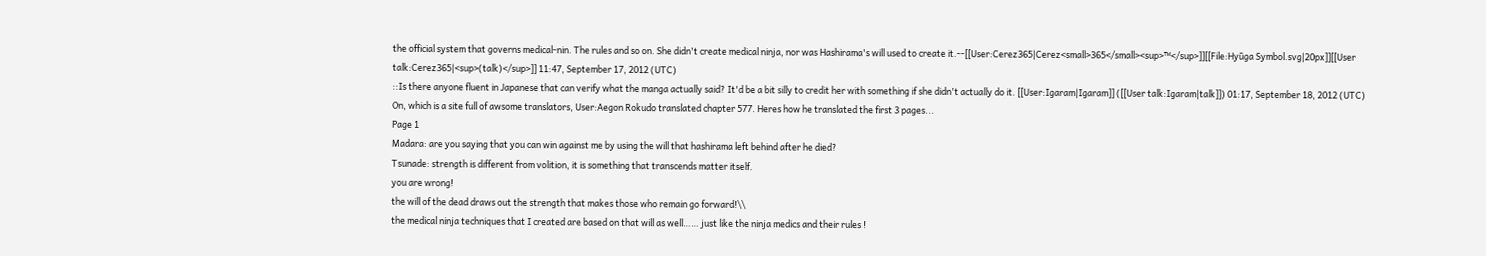the official system that governs medical-nin. The rules and so on. She didn't create medical ninja, nor was Hashirama's will used to create it.--[[User:Cerez365|Cerez<small>365</small><sup>™</sup>]][[File:Hyūga Symbol.svg|20px]][[User talk:Cerez365|<sup>(talk)</sup>]] 11:47, September 17, 2012 (UTC)
::Is there anyone fluent in Japanese that can verify what the manga actually said? It'd be a bit silly to credit her with something if she didn't actually do it. [[User:Igaram|Igaram]] ([[User talk:Igaram|talk]]) 01:17, September 18, 2012 (UTC)
On, which is a site full of awsome translators, User:Aegon Rokudo translated chapter 577. Heres how he translated the first 3 pages...
Page 1
Madara: are you saying that you can win against me by using the will that hashirama left behind after he died?
Tsunade: strength is different from volition, it is something that transcends matter itself.
you are wrong!
the will of the dead draws out the strength that makes those who remain go forward!\\
the medical ninja techniques that I created are based on that will as well…… just like the ninja medics and their rules !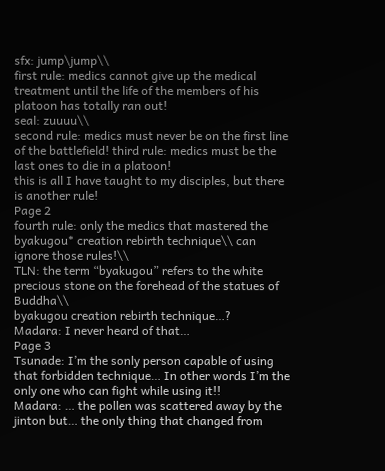sfx: jump\jump\\
first rule: medics cannot give up the medical treatment until the life of the members of his platoon has totally ran out!
seal: zuuuu\\
second rule: medics must never be on the first line of the battlefield! third rule: medics must be the last ones to die in a platoon!
this is all I have taught to my disciples, but there is another rule!
Page 2
fourth rule: only the medics that mastered the byakugou* creation rebirth technique\\ can ignore those rules!\\
TLN: the term “byakugou” refers to the white precious stone on the forehead of the statues of Buddha\\
byakugou creation rebirth technique…?
Madara: I never heard of that…
Page 3
Tsunade: I’m the sonly person capable of using that forbidden technique… In other words I’m the only one who can fight while using it!!
Madara: … the pollen was scattered away by the jinton but… the only thing that changed from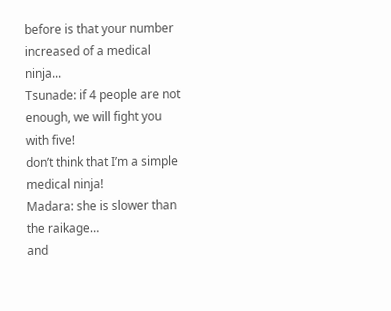before is that your number increased of a medical ninja...
Tsunade: if 4 people are not enough, we will fight you with five!
don’t think that I’m a simple medical ninja!
Madara: she is slower than the raikage…
and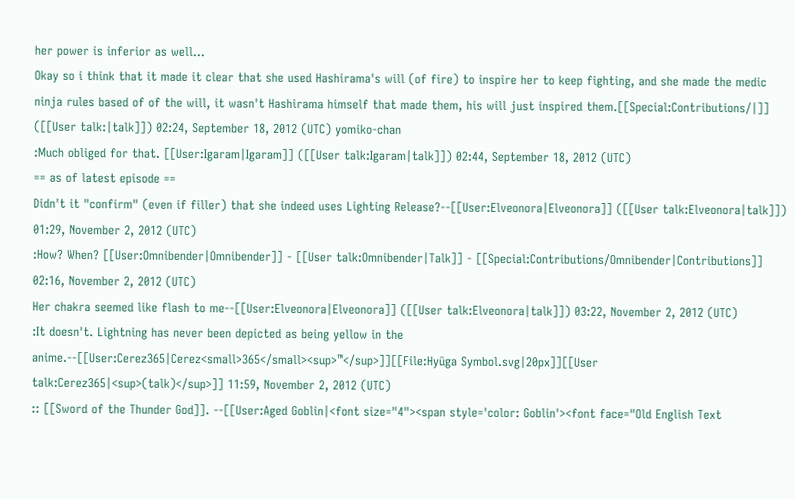her power is inferior as well…
Okay so i think that it made it clear that she used Hashirama's will (of fire) to inspire her to keep fighting, and she made the medic ninja rules based of of the will, it wasn't Hashirama himself that made them, his will just inspired them.[[Special:Contributions/|]] ([[User talk:|talk]]) 02:24, September 18, 2012 (UTC) yomiko-chan
:Much obliged for that. [[User:Igaram|Igaram]] ([[User talk:Igaram|talk]]) 02:44, September 18, 2012 (UTC)
== as of latest episode ==
Didn't it "confirm" (even if filler) that she indeed uses Lighting Release?--[[User:Elveonora|Elveonora]] ([[User talk:Elveonora|talk]]) 01:29, November 2, 2012 (UTC)
:How? When? [[User:Omnibender|Omnibender]] - [[User talk:Omnibender|Talk]] - [[Special:Contributions/Omnibender|Contributions]] 02:16, November 2, 2012 (UTC)
Her chakra seemed like flash to me--[[User:Elveonora|Elveonora]] ([[User talk:Elveonora|talk]]) 03:22, November 2, 2012 (UTC)
:It doesn't. Lightning has never been depicted as being yellow in the anime.--[[User:Cerez365|Cerez<small>365</small><sup>™</sup>]][[File:Hyūga Symbol.svg|20px]][[User talk:Cerez365|<sup>(talk)</sup>]] 11:59, November 2, 2012 (UTC)
:: [[Sword of the Thunder God]]. --[[User:Aged Goblin|<font size="4"><span style='color: Goblin'><font face="Old English Text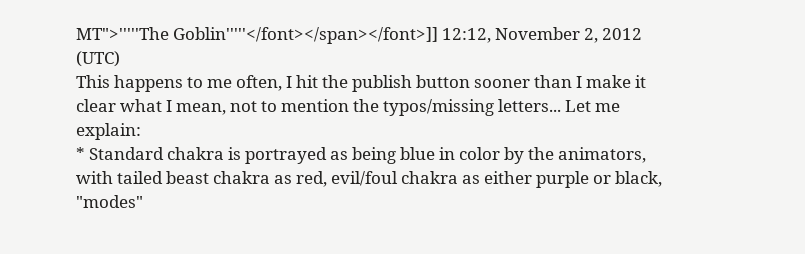MT">'''''The Goblin'''''</font></span></font>]] 12:12, November 2, 2012 (UTC)
This happens to me often, I hit the publish button sooner than I make it clear what I mean, not to mention the typos/missing letters... Let me explain:
* Standard chakra is portrayed as being blue in color by the animators, with tailed beast chakra as red, evil/foul chakra as either purple or black, "modes"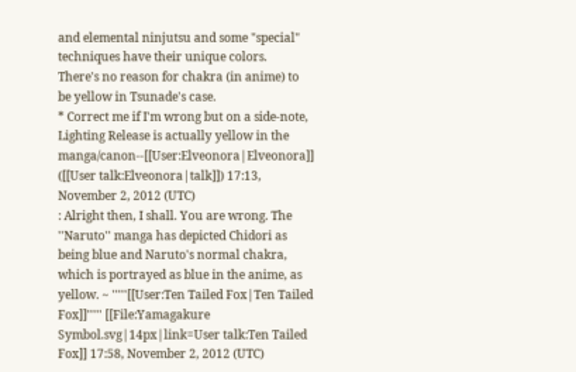and elemental ninjutsu and some "special" techniques have their unique colors.
There's no reason for chakra (in anime) to be yellow in Tsunade's case.
* Correct me if I'm wrong but on a side-note, Lighting Release is actually yellow in the manga/canon--[[User:Elveonora|Elveonora]] ([[User talk:Elveonora|talk]]) 17:13, November 2, 2012 (UTC)
: Alright then, I shall. You are wrong. The ''Naruto'' manga has depicted Chidori as being blue and Naruto's normal chakra, which is portrayed as blue in the anime, as yellow. ~ '''''[[User:Ten Tailed Fox|Ten Tailed Fox]]''''' [[File:Yamagakure Symbol.svg|14px|link=User talk:Ten Tailed Fox]] 17:58, November 2, 2012 (UTC)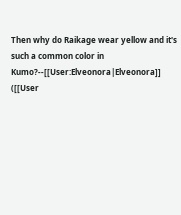Then why do Raikage wear yellow and it's such a common color in Kumo?--[[User:Elveonora|Elveonora]] ([[User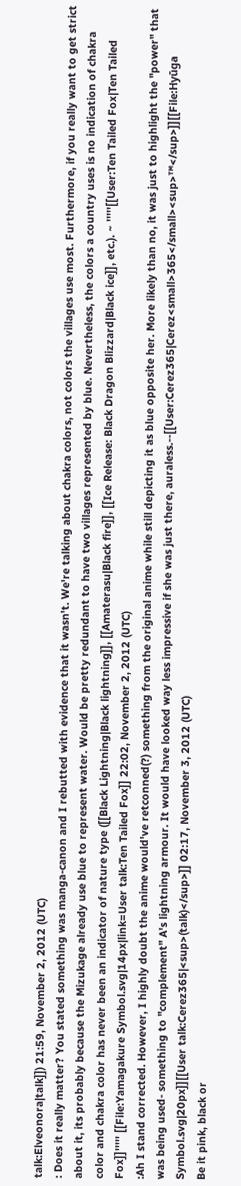talk:Elveonora|talk]]) 21:59, November 2, 2012 (UTC)
: Does it really matter? You stated something was manga-canon and I rebutted with evidence that it wasn't. We're talking about chakra colors, not colors the villages use most. Furthermore, if you really want to get strict about it, its probably because the Mizukage already use blue to represent water. Would be pretty redundant to have two villages represented by blue. Nevertheless, the colors a country uses is no indication of chakra color and chakra color has never been an indicator of nature type ([[Black Lightning|Black lightning]], [[Amaterasu|Black fire]], [[Ice Release: Black Dragon Blizzard|Black ice]], etc.). ~ '''''[[User:Ten Tailed Fox|Ten Tailed Fox]]''''' [[File:Yamagakure Symbol.svg|14px|link=User talk:Ten Tailed Fox]] 22:02, November 2, 2012 (UTC)
:Ah I stand corrected. However, I highly doubt the anime would've retconned(?) something from the original anime while still depicting it as blue opposite her. More likely than no, it was just to highlight the "power" that was being used- something to "complement" A's lightning armour. It would have looked way less impressive if she was just there, auraless.--[[User:Cerez365|Cerez<small>365</small><sup>™</sup>]][[File:Hyūga Symbol.svg|20px]][[User talk:Cerez365|<sup>(talk)</sup>]] 02:17, November 3, 2012 (UTC)
Be it pink, black or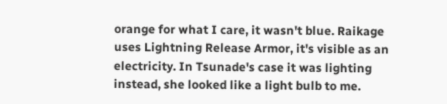orange for what I care, it wasn't blue. Raikage uses Lightning Release Armor, it's visible as an electricity. In Tsunade's case it was lighting instead, she looked like a light bulb to me.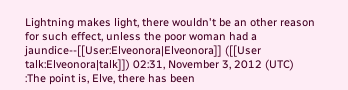Lightning makes light, there wouldn't be an other reason for such effect, unless the poor woman had a jaundice--[[User:Elveonora|Elveonora]] ([[User talk:Elveonora|talk]]) 02:31, November 3, 2012 (UTC)
:The point is, Elve, there has been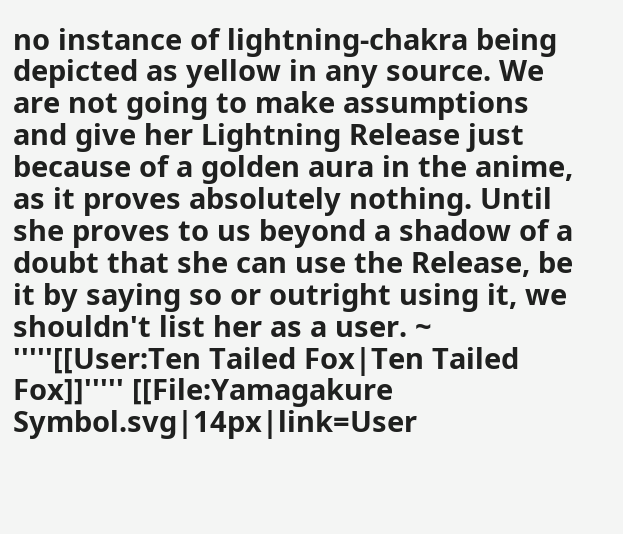no instance of lightning-chakra being depicted as yellow in any source. We are not going to make assumptions and give her Lightning Release just because of a golden aura in the anime, as it proves absolutely nothing. Until she proves to us beyond a shadow of a doubt that she can use the Release, be it by saying so or outright using it, we shouldn't list her as a user. ~ '''''[[User:Ten Tailed Fox|Ten Tailed Fox]]''''' [[File:Yamagakure Symbol.svg|14px|link=User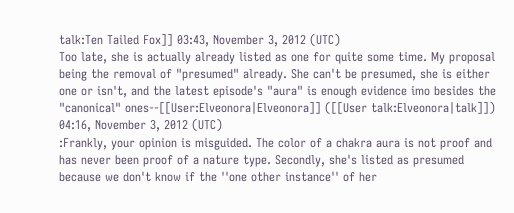talk:Ten Tailed Fox]] 03:43, November 3, 2012 (UTC)
Too late, she is actually already listed as one for quite some time. My proposal being the removal of "presumed" already. She can't be presumed, she is either one or isn't, and the latest episode's "aura" is enough evidence imo besides the "canonical" ones--[[User:Elveonora|Elveonora]] ([[User talk:Elveonora|talk]]) 04:16, November 3, 2012 (UTC)
:Frankly, your opinion is misguided. The color of a chakra aura is not proof and has never been proof of a nature type. Secondly, she's listed as presumed because we don't know if the ''one other instance'' of her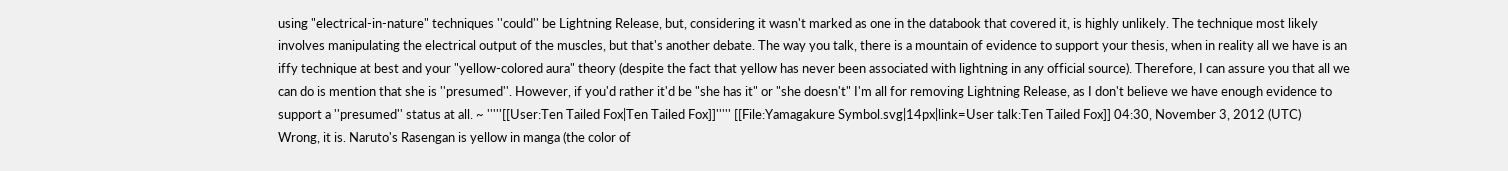using "electrical-in-nature" techniques ''could'' be Lightning Release, but, considering it wasn't marked as one in the databook that covered it, is highly unlikely. The technique most likely involves manipulating the electrical output of the muscles, but that's another debate. The way you talk, there is a mountain of evidence to support your thesis, when in reality all we have is an iffy technique at best and your "yellow-colored aura" theory (despite the fact that yellow has never been associated with lightning in any official source). Therefore, I can assure you that all we can do is mention that she is ''presumed''. However, if you'd rather it'd be "she has it" or "she doesn't" I'm all for removing Lightning Release, as I don't believe we have enough evidence to support a ''presumed'' status at all. ~ '''''[[User:Ten Tailed Fox|Ten Tailed Fox]]''''' [[File:Yamagakure Symbol.svg|14px|link=User talk:Ten Tailed Fox]] 04:30, November 3, 2012 (UTC)
Wrong, it is. Naruto's Rasengan is yellow in manga (the color of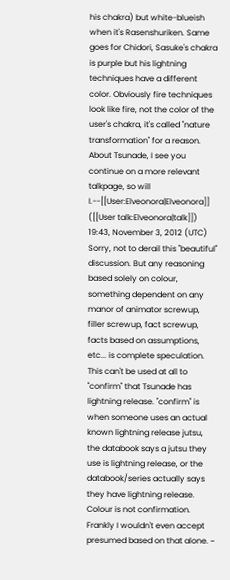his chakra) but white-blueish when it's Rasenshuriken. Same goes for Chidori, Sasuke's chakra is purple but his lightning techniques have a different color. Obviously fire techniques look like fire, not the color of the user's chakra, it's called "nature transformation" for a reason. About Tsunade, I see you continue on a more relevant talkpage, so will I.--[[User:Elveonora|Elveonora]] ([[User talk:Elveonora|talk]]) 19:43, November 3, 2012 (UTC)
Sorry, not to derail this ''beautiful'' discussion. But any reasoning based solely on colour, something dependent on any manor of animator screwup, filler screwup, fact screwup, facts based on assumptions, etc... is complete speculation. This can't be used at all to "confirm" that Tsunade has lightning release. "confirm" is when someone uses an actual known lightning release jutsu, the databook says a jutsu they use is lightning release, or the databook/series actually says they have lightning release. Colour is not confirmation. Frankly I wouldn't even accept presumed based on that alone. ~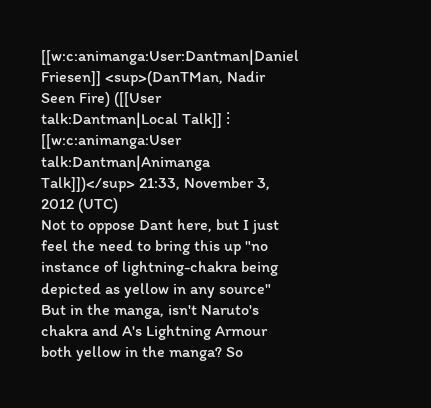[[w:c:animanga:User:Dantman|Daniel Friesen]] <sup>(DanTMan, Nadir Seen Fire) ([[User talk:Dantman|Local Talk]] ⁝ [[w:c:animanga:User talk:Dantman|Animanga Talk]])</sup> 21:33, November 3, 2012 (UTC)
Not to oppose Dant here, but I just feel the need to bring this up "no instance of lightning-chakra being depicted as yellow in any source" But in the manga, isn't Naruto's chakra and A's Lightning Armour both yellow in the manga? So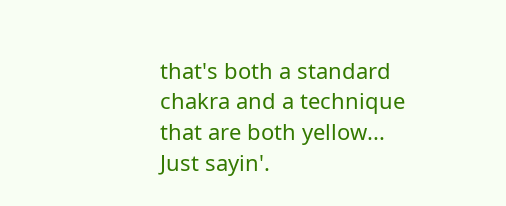that's both a standard chakra and a technique that are both yellow... Just sayin'.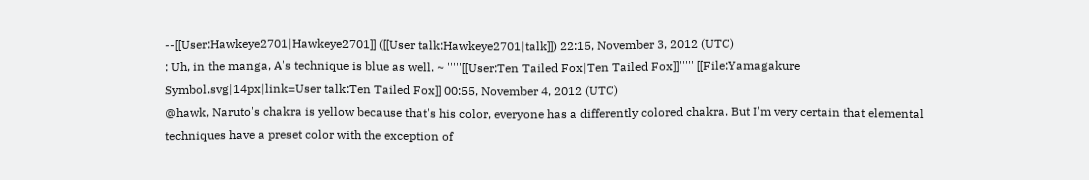--[[User:Hawkeye2701|Hawkeye2701]] ([[User talk:Hawkeye2701|talk]]) 22:15, November 3, 2012 (UTC)
: Uh, in the manga, A's technique is blue as well. ~ '''''[[User:Ten Tailed Fox|Ten Tailed Fox]]''''' [[File:Yamagakure Symbol.svg|14px|link=User talk:Ten Tailed Fox]] 00:55, November 4, 2012 (UTC)
@hawk, Naruto's chakra is yellow because that's his color, everyone has a differently colored chakra. But I'm very certain that elemental techniques have a preset color with the exception of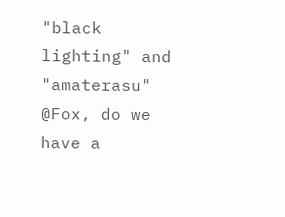"black lighting" and "amaterasu"
@Fox, do we have a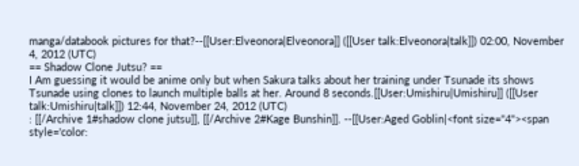manga/databook pictures for that?--[[User:Elveonora|Elveonora]] ([[User talk:Elveonora|talk]]) 02:00, November 4, 2012 (UTC)
== Shadow Clone Jutsu? ==
I Am guessing it would be anime only but when Sakura talks about her training under Tsunade its shows Tsunade using clones to launch multiple balls at her. Around 8 seconds.[[User:Umishiru|Umishiru]] ([[User talk:Umishiru|talk]]) 12:44, November 24, 2012 (UTC)
: [[/Archive 1#shadow clone jutsu]], [[/Archive 2#Kage Bunshin]]. --[[User:Aged Goblin|<font size="4"><span style='color: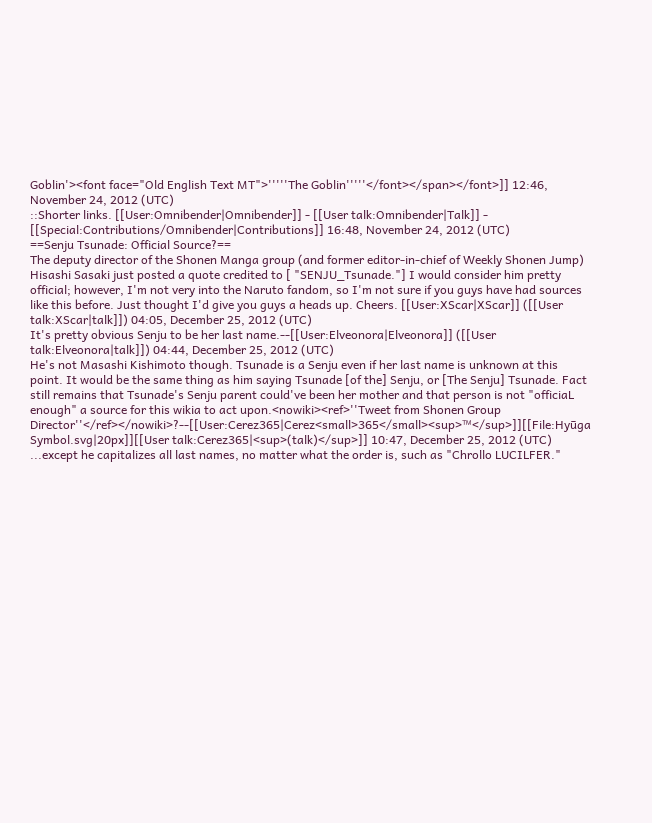Goblin'><font face="Old English Text MT">'''''The Goblin'''''</font></span></font>]] 12:46, November 24, 2012 (UTC)
::Shorter links. [[User:Omnibender|Omnibender]] - [[User talk:Omnibender|Talk]] - [[Special:Contributions/Omnibender|Contributions]] 16:48, November 24, 2012 (UTC)
==Senju Tsunade: Official Source?==
The deputy director of the Shonen Manga group (and former editor-in-chief of Weekly Shonen Jump) Hisashi Sasaki just posted a quote credited to [ "SENJU_Tsunade."] I would consider him pretty official; however, I'm not very into the Naruto fandom, so I'm not sure if you guys have had sources like this before. Just thought I'd give you guys a heads up. Cheers. [[User:XScar|XScar]] ([[User talk:XScar|talk]]) 04:05, December 25, 2012 (UTC)
It's pretty obvious Senju to be her last name.--[[User:Elveonora|Elveonora]] ([[User talk:Elveonora|talk]]) 04:44, December 25, 2012 (UTC)
He's not Masashi Kishimoto though. Tsunade is a Senju even if her last name is unknown at this point. It would be the same thing as him saying Tsunade [of the] Senju, or [The Senju] Tsunade. Fact still remains that Tsunade's Senju parent could've been her mother and that person is not "officiaL enough" a source for this wikia to act upon.<nowiki><ref>''Tweet from Shonen Group Director''</ref></nowiki>?--[[User:Cerez365|Cerez<small>365</small><sup>™</sup>]][[File:Hyūga Symbol.svg|20px]][[User talk:Cerez365|<sup>(talk)</sup>]] 10:47, December 25, 2012 (UTC)
...except he capitalizes all last names, no matter what the order is, such as "Chrollo LUCILFER."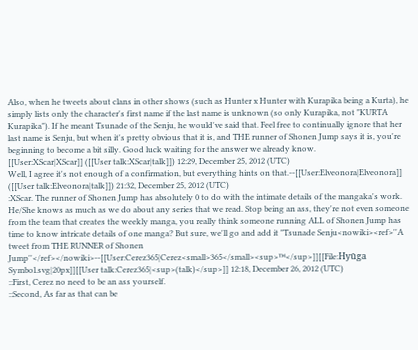Also, when he tweets about clans in other shows (such as Hunter x Hunter with Kurapika being a Kurta), he simply lists only the character's first name if the last name is unknown (so only Kurapika, not "KURTA Kurapika"). If he meant Tsunade of the Senju, he would've said that. Feel free to continually ignore that her last name is Senju, but when it's pretty obvious that it is, and THE runner of Shonen Jump says it is, you're beginning to become a bit silly. Good luck waiting for the answer we already know.
[[User:XScar|XScar]] ([[User talk:XScar|talk]]) 12:29, December 25, 2012 (UTC)
Well, I agree it's not enough of a confirmation, but everything hints on that.--[[User:Elveonora|Elveonora]] ([[User talk:Elveonora|talk]]) 21:32, December 25, 2012 (UTC)
:XScar. The runner of Shonen Jump has absolutely 0 to do with the intimate details of the mangaka's work. He/She knows as much as we do about any series that we read. Stop being an ass, they're not even someone from the team that creates the weekly manga, you really think someone running ALL of Shonen Jump has time to know intricate details of one manga? But sure, we'll go and add it "Tsunade Senju<nowiki><ref>''A tweet from THE RUNNER of Shonen Jump''</ref></nowiki>--[[User:Cerez365|Cerez<small>365</small><sup>™</sup>]][[File:Hyūga Symbol.svg|20px]][[User talk:Cerez365|<sup>(talk)</sup>]] 12:18, December 26, 2012 (UTC)
::First, Cerez no need to be an ass yourself.
::Second, As far as that can be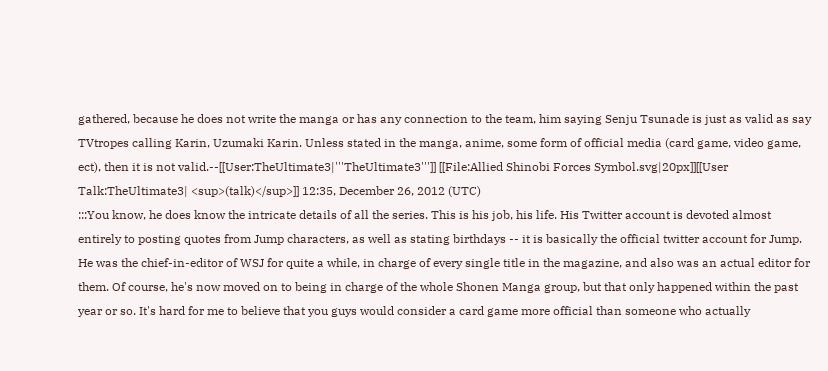gathered, because he does not write the manga or has any connection to the team, him saying Senju Tsunade is just as valid as say TVtropes calling Karin, Uzumaki Karin. Unless stated in the manga, anime, some form of official media (card game, video game, ect), then it is not valid.--[[User:TheUltimate3|'''TheUltimate3''']] [[File:Allied Shinobi Forces Symbol.svg|20px]][[User Talk:TheUltimate3| <sup>(talk)</sup>]] 12:35, December 26, 2012 (UTC)
:::You know, he does know the intricate details of all the series. This is his job, his life. His Twitter account is devoted almost entirely to posting quotes from Jump characters, as well as stating birthdays -- it is basically the official twitter account for Jump. He was the chief-in-editor of WSJ for quite a while, in charge of every single title in the magazine, and also was an actual editor for them. Of course, he's now moved on to being in charge of the whole Shonen Manga group, but that only happened within the past year or so. It's hard for me to believe that you guys would consider a card game more official than someone who actually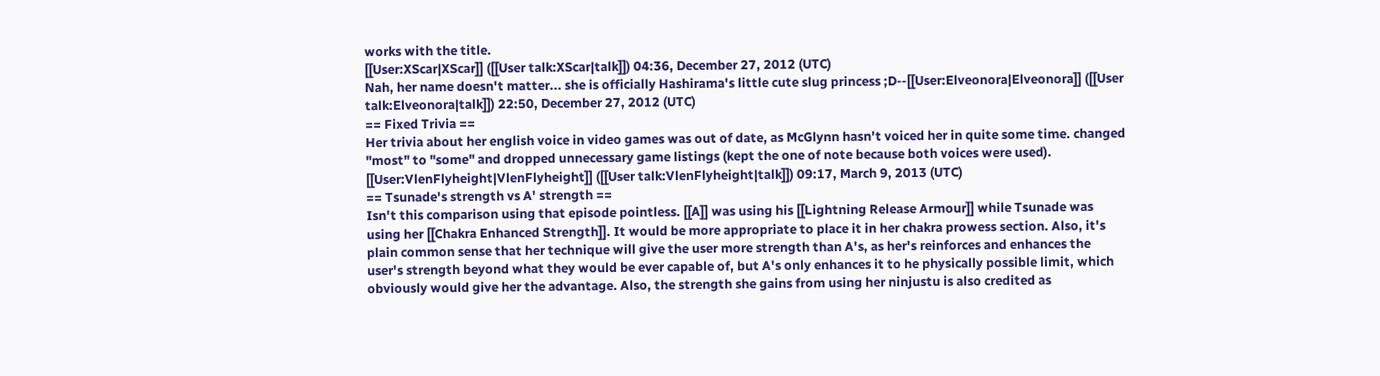works with the title.
[[User:XScar|XScar]] ([[User talk:XScar|talk]]) 04:36, December 27, 2012 (UTC)
Nah, her name doesn't matter... she is officially Hashirama's little cute slug princess ;D--[[User:Elveonora|Elveonora]] ([[User talk:Elveonora|talk]]) 22:50, December 27, 2012 (UTC)
== Fixed Trivia ==
Her trivia about her english voice in video games was out of date, as McGlynn hasn't voiced her in quite some time. changed "most" to "some" and dropped unnecessary game listings (kept the one of note because both voices were used). [[User:VlenFlyheight|VlenFlyheight]] ([[User talk:VlenFlyheight|talk]]) 09:17, March 9, 2013 (UTC)
== Tsunade's strength vs A' strength ==
Isn't this comparison using that episode pointless. [[A]] was using his [[Lightning Release Armour]] while Tsunade was using her [[Chakra Enhanced Strength]]. It would be more appropriate to place it in her chakra prowess section. Also, it's plain common sense that her technique will give the user more strength than A's, as her's reinforces and enhances the user's strength beyond what they would be ever capable of, but A's only enhances it to he physically possible limit, which obviously would give her the advantage. Also, the strength she gains from using her ninjustu is also credited as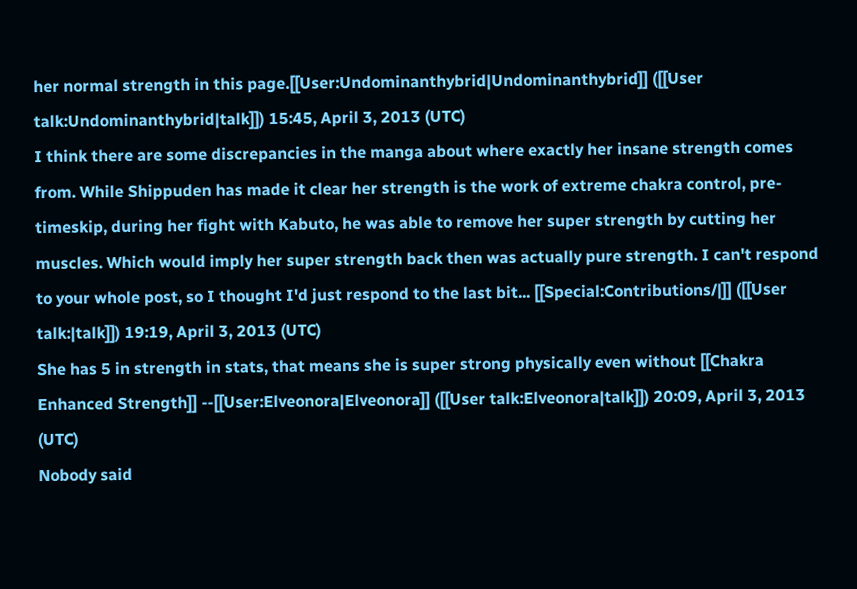her normal strength in this page.[[User:Undominanthybrid|Undominanthybrid]] ([[User talk:Undominanthybrid|talk]]) 15:45, April 3, 2013 (UTC)
I think there are some discrepancies in the manga about where exactly her insane strength comes from. While Shippuden has made it clear her strength is the work of extreme chakra control, pre-timeskip, during her fight with Kabuto, he was able to remove her super strength by cutting her muscles. Which would imply her super strength back then was actually pure strength. I can't respond to your whole post, so I thought I'd just respond to the last bit... [[Special:Contributions/|]] ([[User talk:|talk]]) 19:19, April 3, 2013 (UTC)
She has 5 in strength in stats, that means she is super strong physically even without [[Chakra Enhanced Strength]] --[[User:Elveonora|Elveonora]] ([[User talk:Elveonora|talk]]) 20:09, April 3, 2013 (UTC)
Nobody said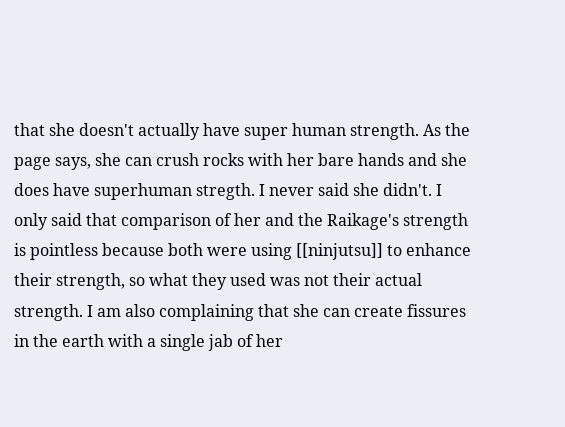that she doesn't actually have super human strength. As the page says, she can crush rocks with her bare hands and she does have superhuman stregth. I never said she didn't. I only said that comparison of her and the Raikage's strength is pointless because both were using [[ninjutsu]] to enhance their strength, so what they used was not their actual strength. I am also complaining that she can create fissures in the earth with a single jab of her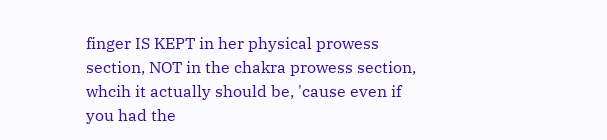finger IS KEPT in her physical prowess section, NOT in the chakra prowess section, whcih it actually should be, 'cause even if you had the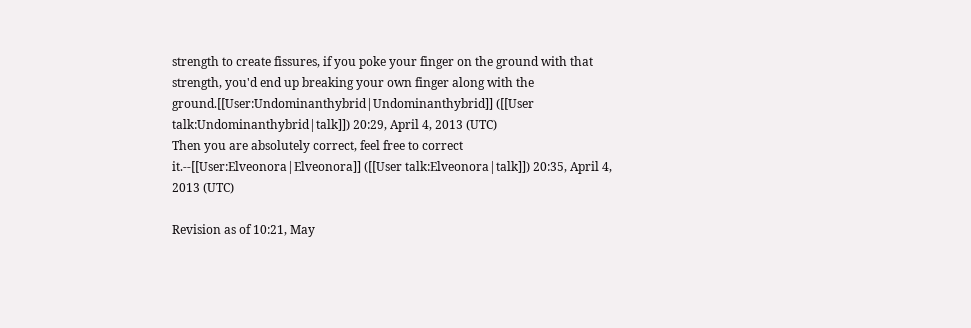strength to create fissures, if you poke your finger on the ground with that strength, you'd end up breaking your own finger along with the ground.[[User:Undominanthybrid|Undominanthybrid]] ([[User talk:Undominanthybrid|talk]]) 20:29, April 4, 2013 (UTC)
Then you are absolutely correct, feel free to correct it.--[[User:Elveonora|Elveonora]] ([[User talk:Elveonora|talk]]) 20:35, April 4, 2013 (UTC)

Revision as of 10:21, May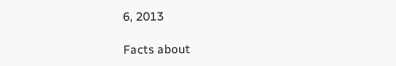6, 2013

Facts about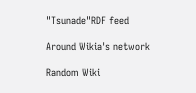"Tsunade"RDF feed

Around Wikia's network

Random Wiki